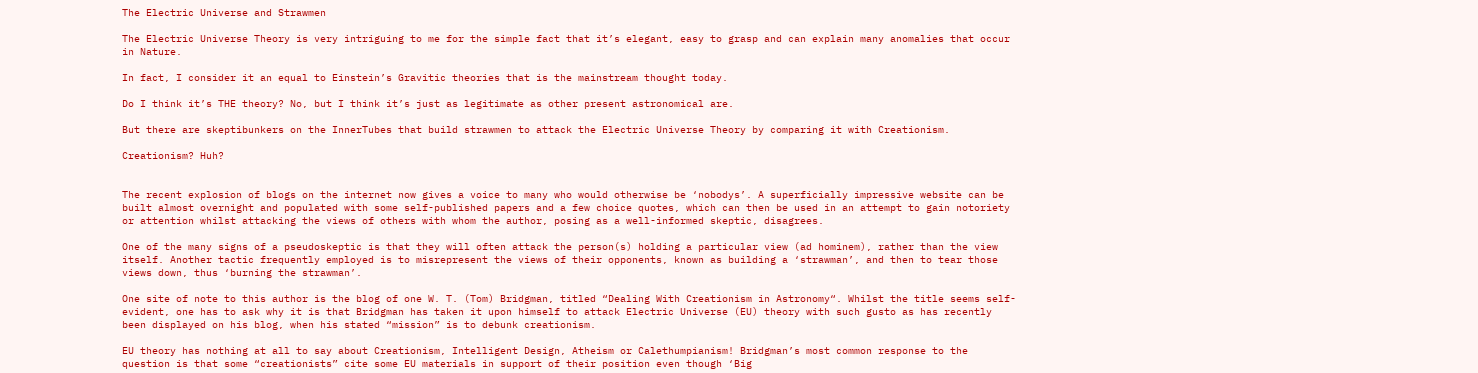The Electric Universe and Strawmen

The Electric Universe Theory is very intriguing to me for the simple fact that it’s elegant, easy to grasp and can explain many anomalies that occur in Nature.

In fact, I consider it an equal to Einstein’s Gravitic theories that is the mainstream thought today.

Do I think it’s THE theory? No, but I think it’s just as legitimate as other present astronomical are.

But there are skeptibunkers on the InnerTubes that build strawmen to attack the Electric Universe Theory by comparing it with Creationism.

Creationism? Huh?


The recent explosion of blogs on the internet now gives a voice to many who would otherwise be ‘nobodys’. A superficially impressive website can be built almost overnight and populated with some self-published papers and a few choice quotes, which can then be used in an attempt to gain notoriety or attention whilst attacking the views of others with whom the author, posing as a well-informed skeptic, disagrees.

One of the many signs of a pseudoskeptic is that they will often attack the person(s) holding a particular view (ad hominem), rather than the view itself. Another tactic frequently employed is to misrepresent the views of their opponents, known as building a ‘strawman’, and then to tear those views down, thus ‘burning the strawman’.

One site of note to this author is the blog of one W. T. (Tom) Bridgman, titled “Dealing With Creationism in Astronomy“. Whilst the title seems self-evident, one has to ask why it is that Bridgman has taken it upon himself to attack Electric Universe (EU) theory with such gusto as has recently been displayed on his blog, when his stated “mission” is to debunk creationism.

EU theory has nothing at all to say about Creationism, Intelligent Design, Atheism or Calethumpianism! Bridgman’s most common response to the question is that some “creationists” cite some EU materials in support of their position even though ‘Big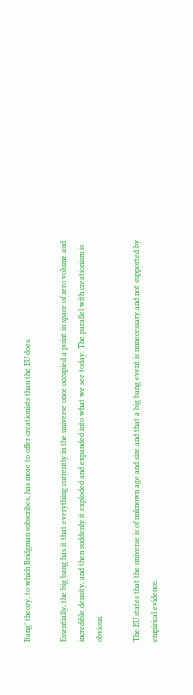Bang’ theory, to which Bridgman subscribes, has more to offer creationists than the EU does.

Essentially, the big bang has it that everything currently in the universe once occupied a point in space of zero volume and incredible density, and then suddenly it exploded and expanded into what we see today. The parallel with creationism is obvious.

The EU states that the universe is of unknown age and size and that a big bang event is unnecessary and not supported by empirical evidence.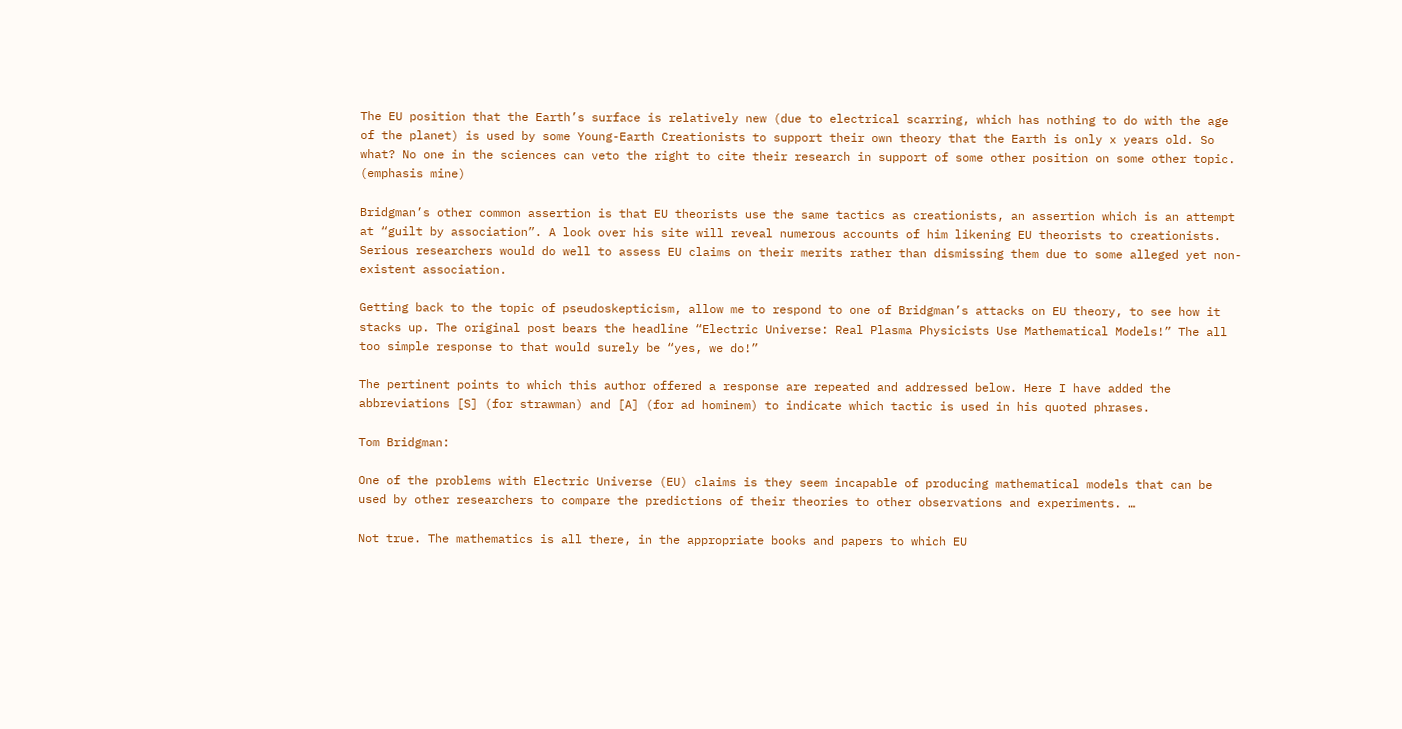The EU position that the Earth’s surface is relatively new (due to electrical scarring, which has nothing to do with the age of the planet) is used by some Young-Earth Creationists to support their own theory that the Earth is only x years old. So what? No one in the sciences can veto the right to cite their research in support of some other position on some other topic. (emphasis mine)

Bridgman’s other common assertion is that EU theorists use the same tactics as creationists, an assertion which is an attempt at “guilt by association”. A look over his site will reveal numerous accounts of him likening EU theorists to creationists. Serious researchers would do well to assess EU claims on their merits rather than dismissing them due to some alleged yet non-existent association.

Getting back to the topic of pseudoskepticism, allow me to respond to one of Bridgman’s attacks on EU theory, to see how it stacks up. The original post bears the headline “Electric Universe: Real Plasma Physicists Use Mathematical Models!” The all too simple response to that would surely be “yes, we do!”

The pertinent points to which this author offered a response are repeated and addressed below. Here I have added the abbreviations [S] (for strawman) and [A] (for ad hominem) to indicate which tactic is used in his quoted phrases.

Tom Bridgman:

One of the problems with Electric Universe (EU) claims is they seem incapable of producing mathematical models that can be used by other researchers to compare the predictions of their theories to other observations and experiments. …

Not true. The mathematics is all there, in the appropriate books and papers to which EU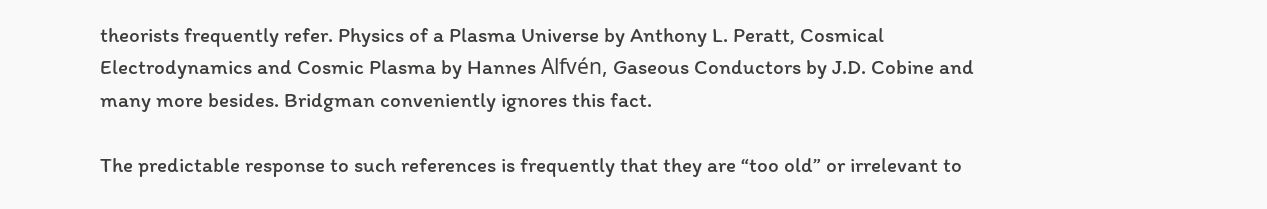theorists frequently refer. Physics of a Plasma Universe by Anthony L. Peratt, Cosmical Electrodynamics and Cosmic Plasma by Hannes Alfvén, Gaseous Conductors by J.D. Cobine and many more besides. Bridgman conveniently ignores this fact.

The predictable response to such references is frequently that they are “too old” or irrelevant to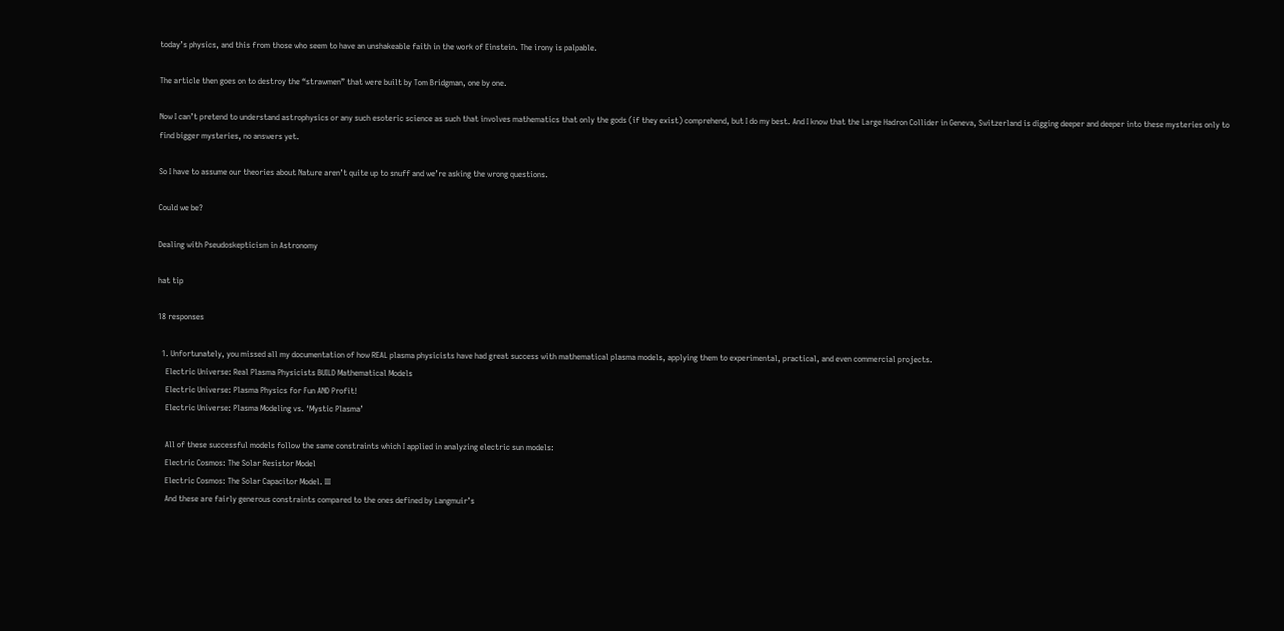today’s physics, and this from those who seem to have an unshakeable faith in the work of Einstein. The irony is palpable.

The article then goes on to destroy the “strawmen” that were built by Tom Bridgman, one by one.

Now I can’t pretend to understand astrophysics or any such esoteric science as such that involves mathematics that only the gods (if they exist) comprehend, but I do my best. And I know that the Large Hadron Collider in Geneva, Switzerland is digging deeper and deeper into these mysteries only to find bigger mysteries, no answers yet.

So I have to assume our theories about Nature aren’t quite up to snuff and we’re asking the wrong questions.

Could we be?

Dealing with Pseudoskepticism in Astronomy

hat tip

18 responses

  1. Unfortunately, you missed all my documentation of how REAL plasma physicists have had great success with mathematical plasma models, applying them to experimental, practical, and even commercial projects.
    Electric Universe: Real Plasma Physicists BUILD Mathematical Models
    Electric Universe: Plasma Physics for Fun AND Profit!
    Electric Universe: Plasma Modeling vs. ‘Mystic Plasma’

    All of these successful models follow the same constraints which I applied in analyzing electric sun models:
    Electric Cosmos: The Solar Resistor Model
    Electric Cosmos: The Solar Capacitor Model. III
    And these are fairly generous constraints compared to the ones defined by Langmuir’s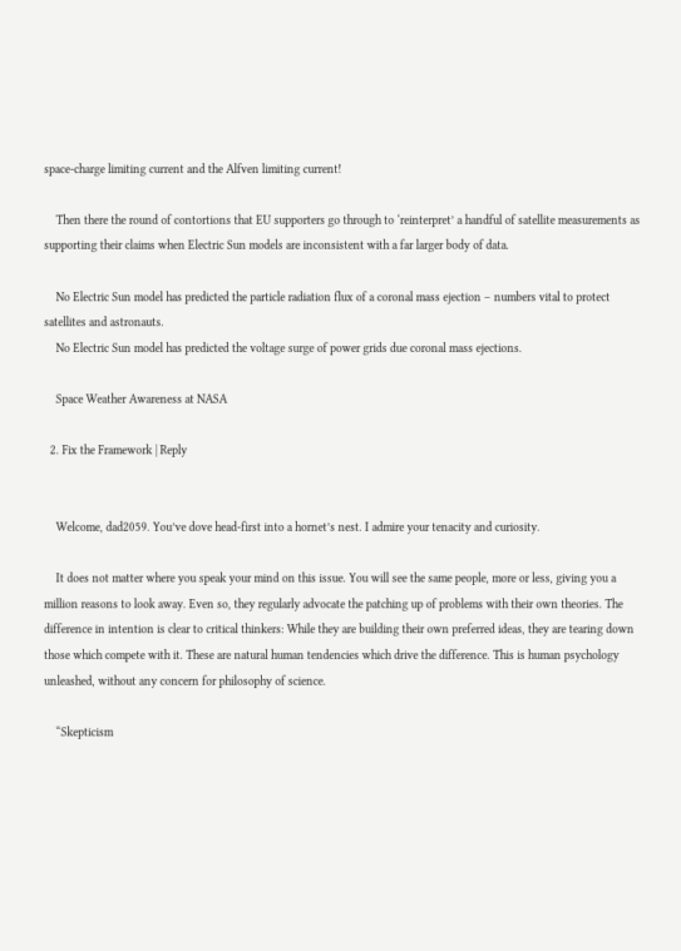space-charge limiting current and the Alfven limiting current!

    Then there the round of contortions that EU supporters go through to ‘reinterpret’ a handful of satellite measurements as supporting their claims when Electric Sun models are inconsistent with a far larger body of data.

    No Electric Sun model has predicted the particle radiation flux of a coronal mass ejection – numbers vital to protect satellites and astronauts.
    No Electric Sun model has predicted the voltage surge of power grids due coronal mass ejections.

    Space Weather Awareness at NASA

  2. Fix the Framework | Reply


    Welcome, dad2059. You’ve dove head-first into a hornet’s nest. I admire your tenacity and curiosity.

    It does not matter where you speak your mind on this issue. You will see the same people, more or less, giving you a million reasons to look away. Even so, they regularly advocate the patching up of problems with their own theories. The difference in intention is clear to critical thinkers: While they are building their own preferred ideas, they are tearing down those which compete with it. These are natural human tendencies which drive the difference. This is human psychology unleashed, without any concern for philosophy of science.

    “Skepticism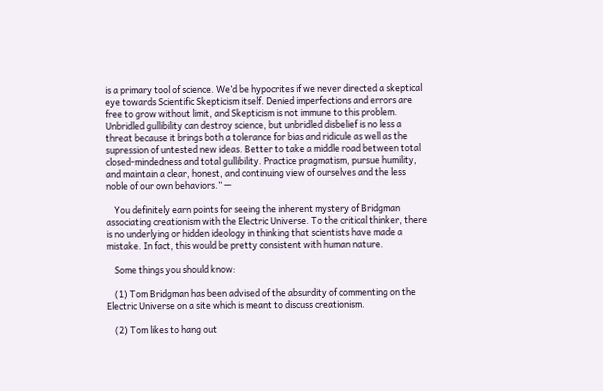is a primary tool of science. We’d be hypocrites if we never directed a skeptical eye towards Scientific Skepticism itself. Denied imperfections and errors are free to grow without limit, and Skepticism is not immune to this problem. Unbridled gullibility can destroy science, but unbridled disbelief is no less a threat because it brings both a tolerance for bias and ridicule as well as the supression of untested new ideas. Better to take a middle road between total closed-mindedness and total gullibility. Practice pragmatism, pursue humility, and maintain a clear, honest, and continuing view of ourselves and the less noble of our own behaviors.” —

    You definitely earn points for seeing the inherent mystery of Bridgman associating creationism with the Electric Universe. To the critical thinker, there is no underlying or hidden ideology in thinking that scientists have made a mistake. In fact, this would be pretty consistent with human nature.

    Some things you should know:

    (1) Tom Bridgman has been advised of the absurdity of commenting on the Electric Universe on a site which is meant to discuss creationism.

    (2) Tom likes to hang out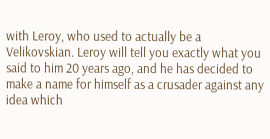with Leroy, who used to actually be a Velikovskian. Leroy will tell you exactly what you said to him 20 years ago, and he has decided to make a name for himself as a crusader against any idea which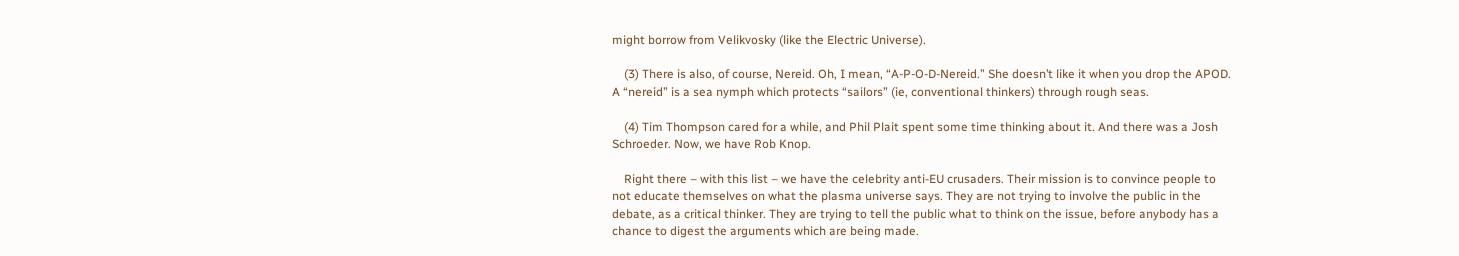might borrow from Velikvosky (like the Electric Universe).

    (3) There is also, of course, Nereid. Oh, I mean, “A-P-O-D-Nereid.” She doesn’t like it when you drop the APOD. A “nereid” is a sea nymph which protects “sailors” (ie, conventional thinkers) through rough seas.

    (4) Tim Thompson cared for a while, and Phil Plait spent some time thinking about it. And there was a Josh Schroeder. Now, we have Rob Knop.

    Right there – with this list – we have the celebrity anti-EU crusaders. Their mission is to convince people to not educate themselves on what the plasma universe says. They are not trying to involve the public in the debate, as a critical thinker. They are trying to tell the public what to think on the issue, before anybody has a chance to digest the arguments which are being made.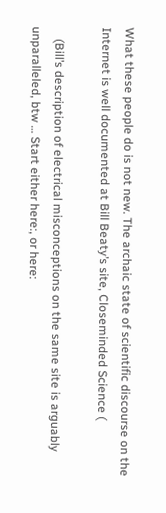What these people do is not new. The archaic state of scientific discourse on the Internet is well documented at Bill Beaty’s site, Closeminded Science (

    (Bill’s description of electrical misconceptions on the same site is arguably unparalleled, btw … Start either here:, or here: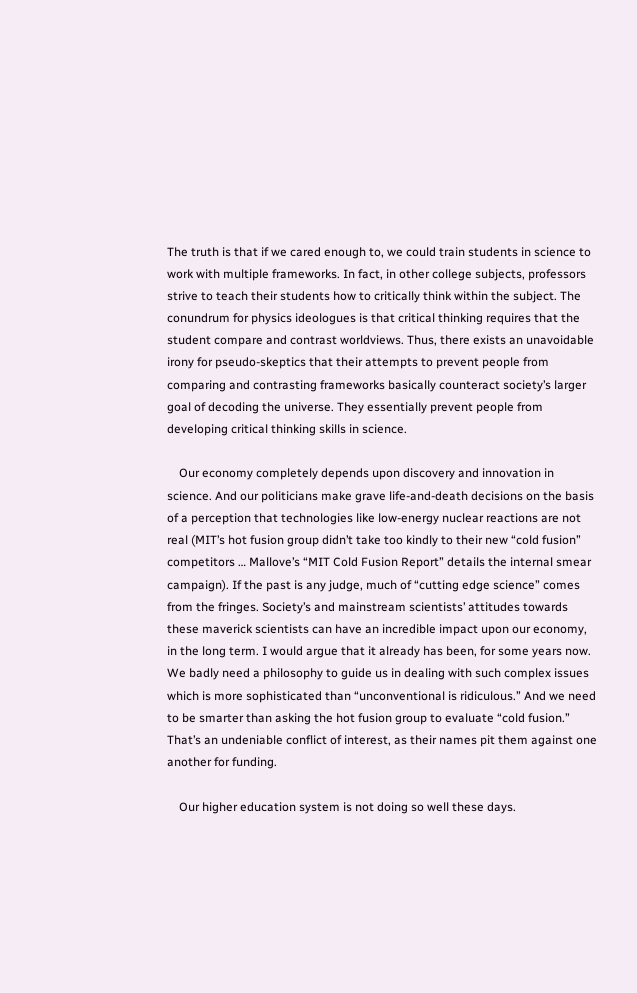The truth is that if we cared enough to, we could train students in science to work with multiple frameworks. In fact, in other college subjects, professors strive to teach their students how to critically think within the subject. The conundrum for physics ideologues is that critical thinking requires that the student compare and contrast worldviews. Thus, there exists an unavoidable irony for pseudo-skeptics that their attempts to prevent people from comparing and contrasting frameworks basically counteract society’s larger goal of decoding the universe. They essentially prevent people from developing critical thinking skills in science.

    Our economy completely depends upon discovery and innovation in science. And our politicians make grave life-and-death decisions on the basis of a perception that technologies like low-energy nuclear reactions are not real (MIT’s hot fusion group didn’t take too kindly to their new “cold fusion” competitors … Mallove’s “MIT Cold Fusion Report” details the internal smear campaign). If the past is any judge, much of “cutting edge science” comes from the fringes. Society’s and mainstream scientists’ attitudes towards these maverick scientists can have an incredible impact upon our economy, in the long term. I would argue that it already has been, for some years now. We badly need a philosophy to guide us in dealing with such complex issues which is more sophisticated than “unconventional is ridiculous.” And we need to be smarter than asking the hot fusion group to evaluate “cold fusion.” That’s an undeniable conflict of interest, as their names pit them against one another for funding.

    Our higher education system is not doing so well these days.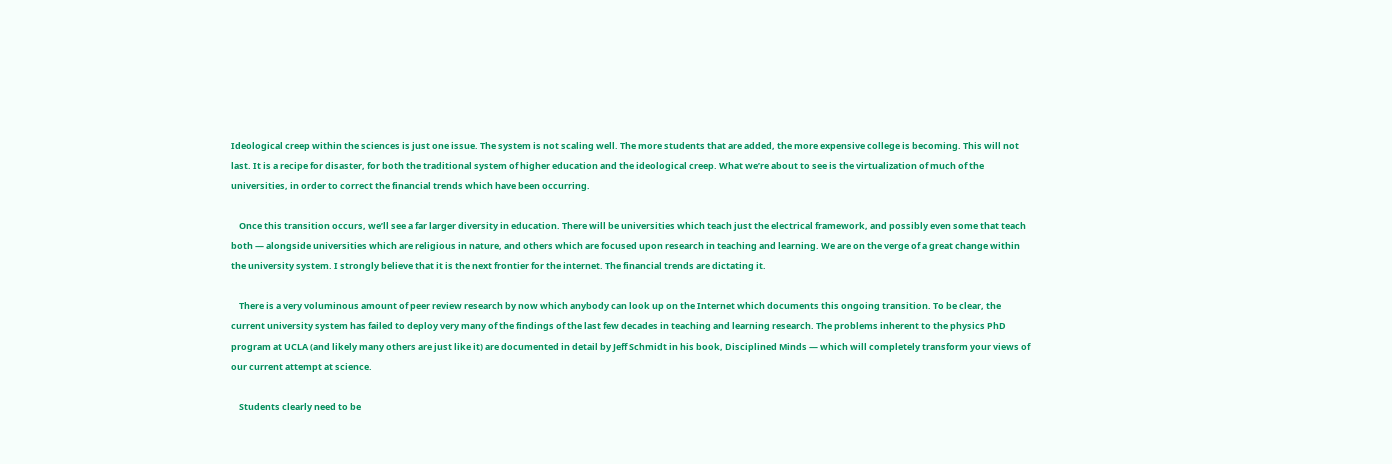Ideological creep within the sciences is just one issue. The system is not scaling well. The more students that are added, the more expensive college is becoming. This will not last. It is a recipe for disaster, for both the traditional system of higher education and the ideological creep. What we’re about to see is the virtualization of much of the universities, in order to correct the financial trends which have been occurring.

    Once this transition occurs, we’ll see a far larger diversity in education. There will be universities which teach just the electrical framework, and possibly even some that teach both — alongside universities which are religious in nature, and others which are focused upon research in teaching and learning. We are on the verge of a great change within the university system. I strongly believe that it is the next frontier for the internet. The financial trends are dictating it.

    There is a very voluminous amount of peer review research by now which anybody can look up on the Internet which documents this ongoing transition. To be clear, the current university system has failed to deploy very many of the findings of the last few decades in teaching and learning research. The problems inherent to the physics PhD program at UCLA (and likely many others are just like it) are documented in detail by Jeff Schmidt in his book, Disciplined Minds — which will completely transform your views of our current attempt at science.

    Students clearly need to be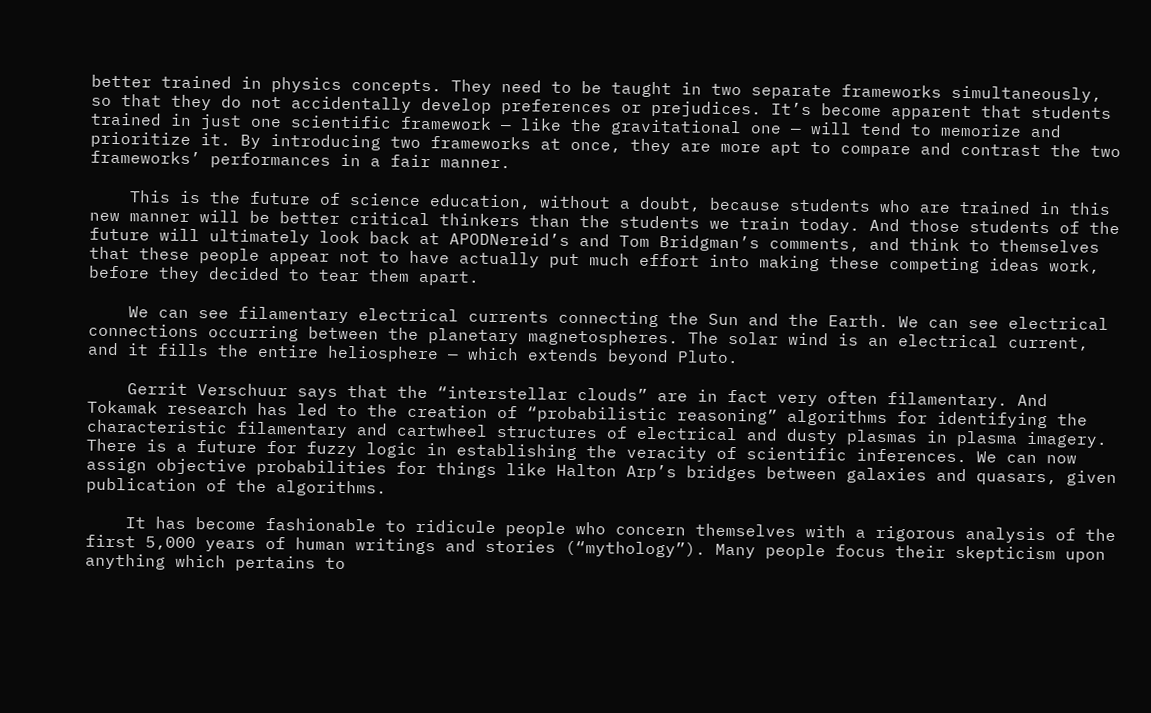better trained in physics concepts. They need to be taught in two separate frameworks simultaneously, so that they do not accidentally develop preferences or prejudices. It’s become apparent that students trained in just one scientific framework — like the gravitational one — will tend to memorize and prioritize it. By introducing two frameworks at once, they are more apt to compare and contrast the two frameworks’ performances in a fair manner.

    This is the future of science education, without a doubt, because students who are trained in this new manner will be better critical thinkers than the students we train today. And those students of the future will ultimately look back at APODNereid’s and Tom Bridgman’s comments, and think to themselves that these people appear not to have actually put much effort into making these competing ideas work, before they decided to tear them apart.

    We can see filamentary electrical currents connecting the Sun and the Earth. We can see electrical connections occurring between the planetary magnetospheres. The solar wind is an electrical current, and it fills the entire heliosphere — which extends beyond Pluto.

    Gerrit Verschuur says that the “interstellar clouds” are in fact very often filamentary. And Tokamak research has led to the creation of “probabilistic reasoning” algorithms for identifying the characteristic filamentary and cartwheel structures of electrical and dusty plasmas in plasma imagery. There is a future for fuzzy logic in establishing the veracity of scientific inferences. We can now assign objective probabilities for things like Halton Arp’s bridges between galaxies and quasars, given publication of the algorithms.

    It has become fashionable to ridicule people who concern themselves with a rigorous analysis of the first 5,000 years of human writings and stories (“mythology”). Many people focus their skepticism upon anything which pertains to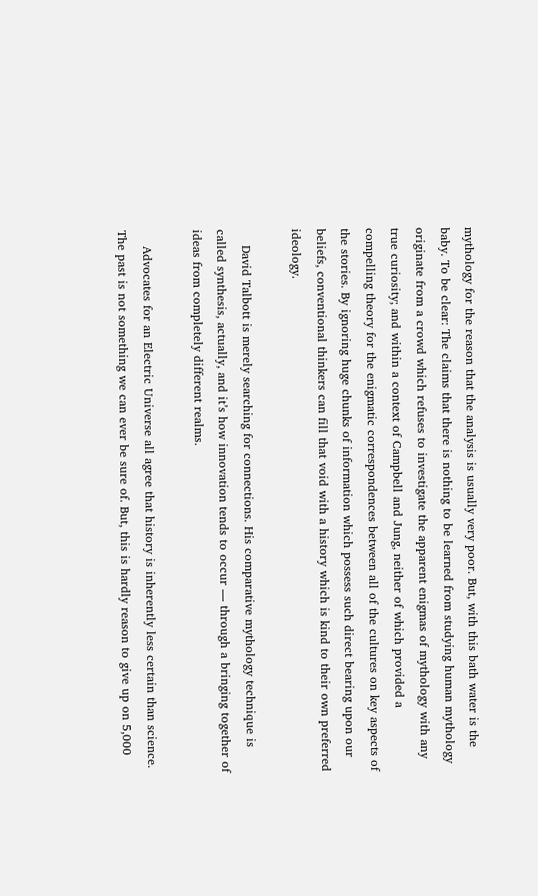mythology for the reason that the analysis is usually very poor. But, with this bath water is the baby. To be clear: The claims that there is nothing to be learned from studying human mythology originate from a crowd which refuses to investigate the apparent enigmas of mythology with any true curiosity; and within a context of Campbell and Jung, neither of which provided a compelling theory for the enigmatic correspondences between all of the cultures on key aspects of the stories. By ignoring huge chunks of information which possess such direct bearing upon our beliefs, conventional thinkers can fill that void with a history which is kind to their own preferred ideology.

    David Talbott is merely searching for connections. His comparative mythology technique is called synthesis, actually, and it’s how innovation tends to occur — through a bringing together of ideas from completely different realms.

    Advocates for an Electric Universe all agree that history is inherently less certain than science. The past is not something we can ever be sure of. But, this is hardly reason to give up on 5,000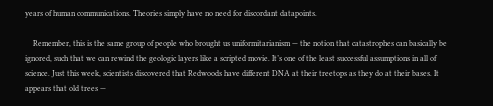years of human communications. Theories simply have no need for discordant datapoints.

    Remember, this is the same group of people who brought us uniformitarianism — the notion that catastrophes can basically be ignored, such that we can rewind the geologic layers like a scripted movie. It’s one of the least successful assumptions in all of science. Just this week, scientists discovered that Redwoods have different DNA at their treetops as they do at their bases. It appears that old trees —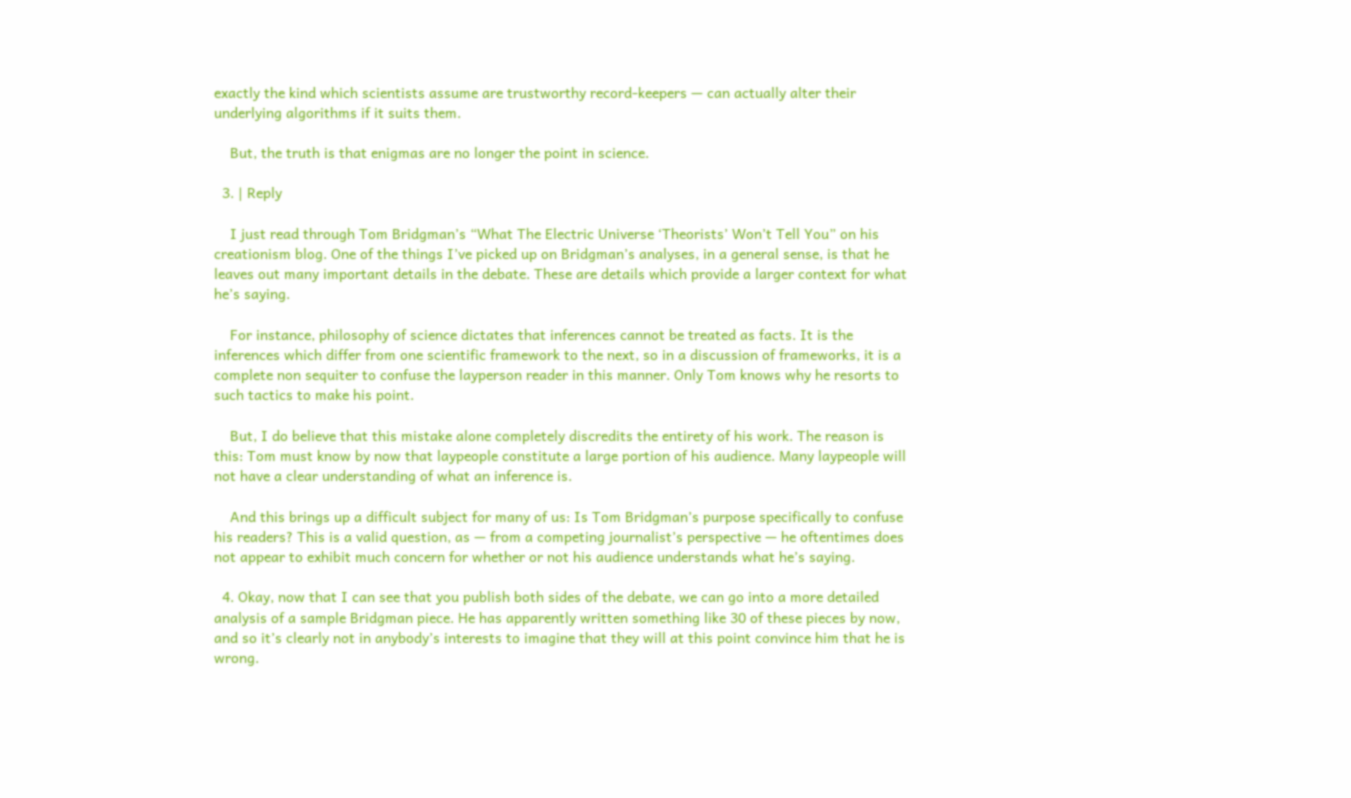exactly the kind which scientists assume are trustworthy record-keepers — can actually alter their underlying algorithms if it suits them.

    But, the truth is that enigmas are no longer the point in science.

  3. | Reply

    I just read through Tom Bridgman’s “What The Electric Universe ‘Theorists’ Won’t Tell You” on his creationism blog. One of the things I’ve picked up on Bridgman’s analyses, in a general sense, is that he leaves out many important details in the debate. These are details which provide a larger context for what he’s saying.

    For instance, philosophy of science dictates that inferences cannot be treated as facts. It is the inferences which differ from one scientific framework to the next, so in a discussion of frameworks, it is a complete non sequiter to confuse the layperson reader in this manner. Only Tom knows why he resorts to such tactics to make his point.

    But, I do believe that this mistake alone completely discredits the entirety of his work. The reason is this: Tom must know by now that laypeople constitute a large portion of his audience. Many laypeople will not have a clear understanding of what an inference is.

    And this brings up a difficult subject for many of us: Is Tom Bridgman’s purpose specifically to confuse his readers? This is a valid question, as — from a competing journalist’s perspective — he oftentimes does not appear to exhibit much concern for whether or not his audience understands what he’s saying.

  4. Okay, now that I can see that you publish both sides of the debate, we can go into a more detailed analysis of a sample Bridgman piece. He has apparently written something like 30 of these pieces by now, and so it’s clearly not in anybody’s interests to imagine that they will at this point convince him that he is wrong.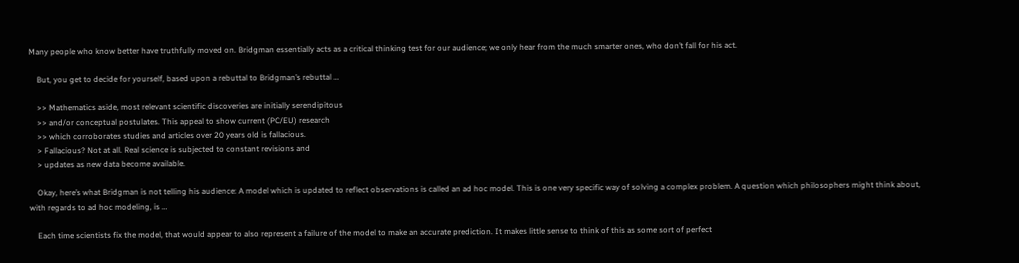Many people who know better have truthfully moved on. Bridgman essentially acts as a critical thinking test for our audience; we only hear from the much smarter ones, who don’t fall for his act.

    But, you get to decide for yourself, based upon a rebuttal to Bridgman’s rebuttal …

    >> Mathematics aside, most relevant scientific discoveries are initially serendipitous
    >> and/or conceptual postulates. This appeal to show current (PC/EU) research
    >> which corroborates studies and articles over 20 years old is fallacious.
    > Fallacious? Not at all. Real science is subjected to constant revisions and
    > updates as new data become available.

    Okay, here’s what Bridgman is not telling his audience: A model which is updated to reflect observations is called an ad hoc model. This is one very specific way of solving a complex problem. A question which philosophers might think about, with regards to ad hoc modeling, is …

    Each time scientists fix the model, that would appear to also represent a failure of the model to make an accurate prediction. It makes little sense to think of this as some sort of perfect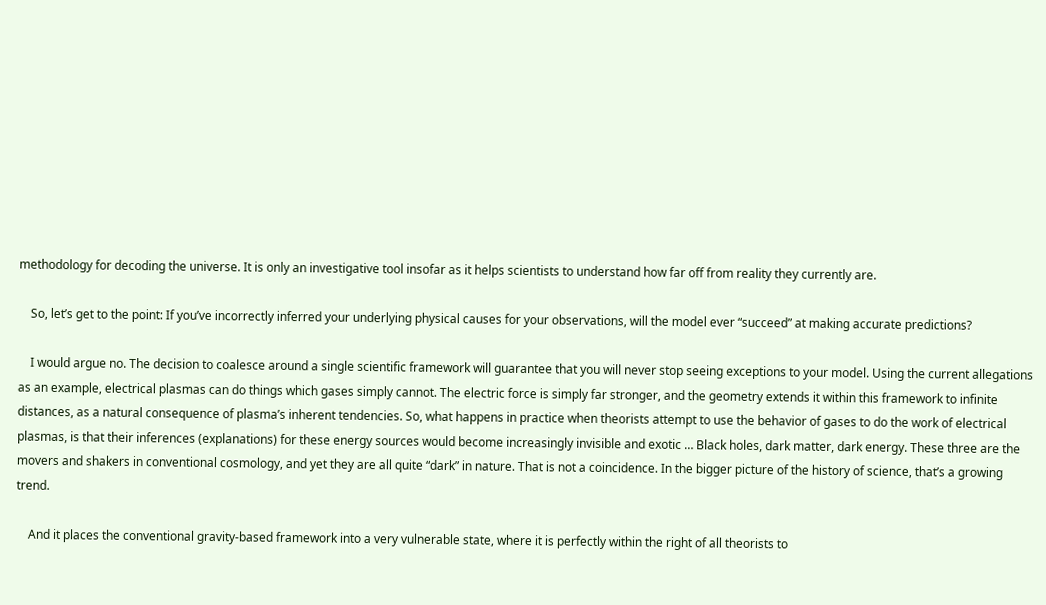methodology for decoding the universe. It is only an investigative tool insofar as it helps scientists to understand how far off from reality they currently are.

    So, let’s get to the point: If you’ve incorrectly inferred your underlying physical causes for your observations, will the model ever “succeed” at making accurate predictions?

    I would argue no. The decision to coalesce around a single scientific framework will guarantee that you will never stop seeing exceptions to your model. Using the current allegations as an example, electrical plasmas can do things which gases simply cannot. The electric force is simply far stronger, and the geometry extends it within this framework to infinite distances, as a natural consequence of plasma’s inherent tendencies. So, what happens in practice when theorists attempt to use the behavior of gases to do the work of electrical plasmas, is that their inferences (explanations) for these energy sources would become increasingly invisible and exotic … Black holes, dark matter, dark energy. These three are the movers and shakers in conventional cosmology, and yet they are all quite “dark” in nature. That is not a coincidence. In the bigger picture of the history of science, that’s a growing trend.

    And it places the conventional gravity-based framework into a very vulnerable state, where it is perfectly within the right of all theorists to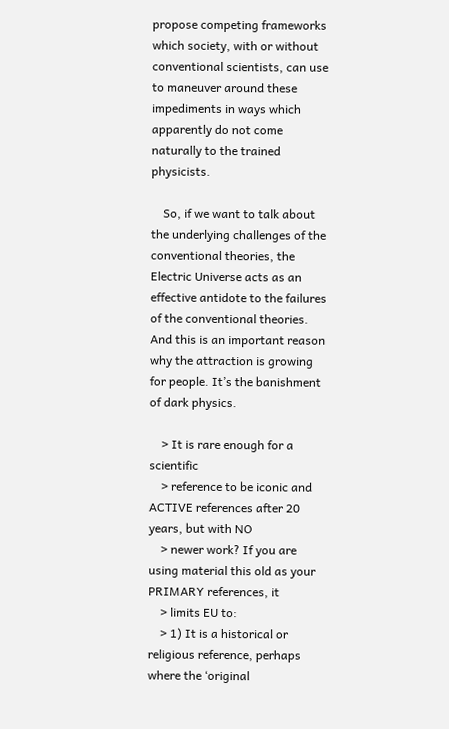propose competing frameworks which society, with or without conventional scientists, can use to maneuver around these impediments in ways which apparently do not come naturally to the trained physicists.

    So, if we want to talk about the underlying challenges of the conventional theories, the Electric Universe acts as an effective antidote to the failures of the conventional theories. And this is an important reason why the attraction is growing for people. It’s the banishment of dark physics.

    > It is rare enough for a scientific
    > reference to be iconic and ACTIVE references after 20 years, but with NO
    > newer work? If you are using material this old as your PRIMARY references, it
    > limits EU to:
    > 1) It is a historical or religious reference, perhaps where the ‘original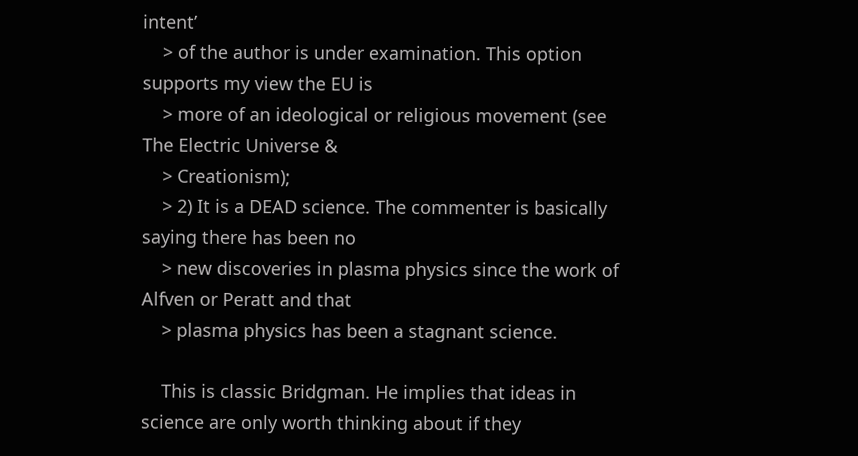intent’
    > of the author is under examination. This option supports my view the EU is
    > more of an ideological or religious movement (see The Electric Universe &
    > Creationism);
    > 2) It is a DEAD science. The commenter is basically saying there has been no
    > new discoveries in plasma physics since the work of Alfven or Peratt and that
    > plasma physics has been a stagnant science.

    This is classic Bridgman. He implies that ideas in science are only worth thinking about if they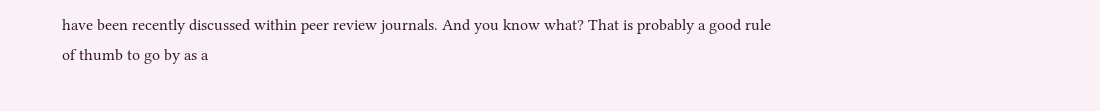have been recently discussed within peer review journals. And you know what? That is probably a good rule of thumb to go by as a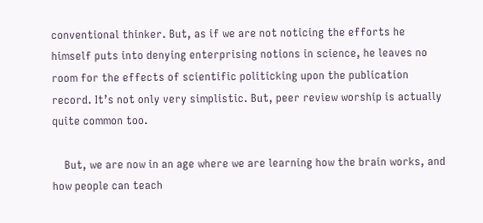conventional thinker. But, as if we are not noticing the efforts he himself puts into denying enterprising notions in science, he leaves no room for the effects of scientific politicking upon the publication record. It’s not only very simplistic. But, peer review worship is actually quite common too.

    But, we are now in an age where we are learning how the brain works, and how people can teach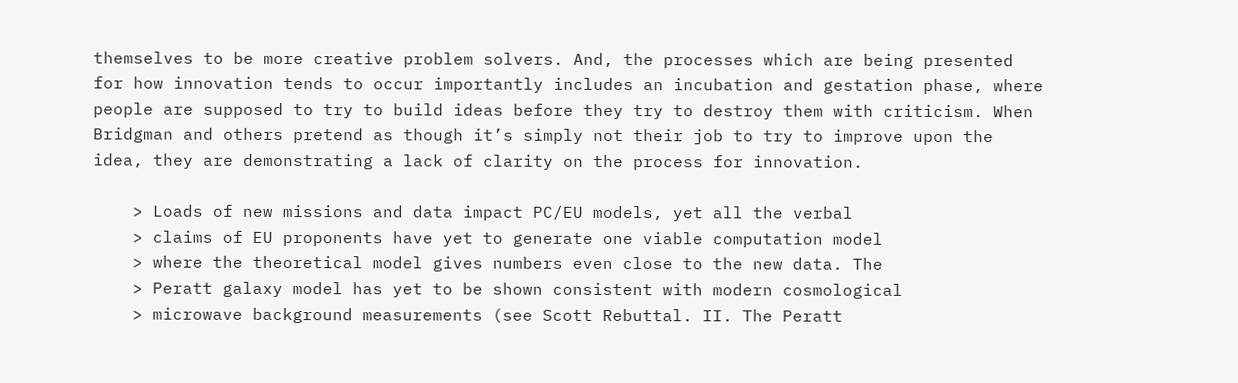themselves to be more creative problem solvers. And, the processes which are being presented for how innovation tends to occur importantly includes an incubation and gestation phase, where people are supposed to try to build ideas before they try to destroy them with criticism. When Bridgman and others pretend as though it’s simply not their job to try to improve upon the idea, they are demonstrating a lack of clarity on the process for innovation.

    > Loads of new missions and data impact PC/EU models, yet all the verbal
    > claims of EU proponents have yet to generate one viable computation model
    > where the theoretical model gives numbers even close to the new data. The
    > Peratt galaxy model has yet to be shown consistent with modern cosmological
    > microwave background measurements (see Scott Rebuttal. II. The Peratt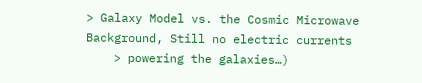> Galaxy Model vs. the Cosmic Microwave Background, Still no electric currents
    > powering the galaxies…)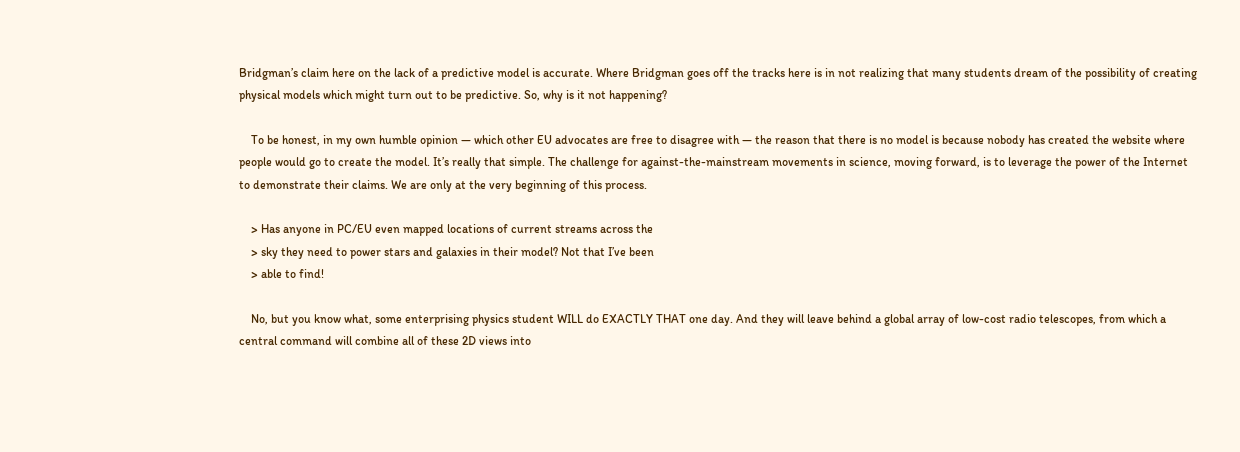Bridgman’s claim here on the lack of a predictive model is accurate. Where Bridgman goes off the tracks here is in not realizing that many students dream of the possibility of creating physical models which might turn out to be predictive. So, why is it not happening?

    To be honest, in my own humble opinion — which other EU advocates are free to disagree with — the reason that there is no model is because nobody has created the website where people would go to create the model. It’s really that simple. The challenge for against-the-mainstream movements in science, moving forward, is to leverage the power of the Internet to demonstrate their claims. We are only at the very beginning of this process.

    > Has anyone in PC/EU even mapped locations of current streams across the
    > sky they need to power stars and galaxies in their model? Not that I’ve been
    > able to find!

    No, but you know what, some enterprising physics student WILL do EXACTLY THAT one day. And they will leave behind a global array of low-cost radio telescopes, from which a central command will combine all of these 2D views into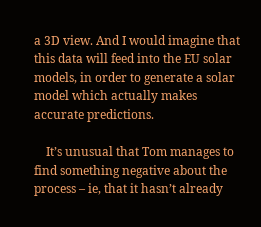a 3D view. And I would imagine that this data will feed into the EU solar models, in order to generate a solar model which actually makes accurate predictions.

    It’s unusual that Tom manages to find something negative about the process – ie, that it hasn’t already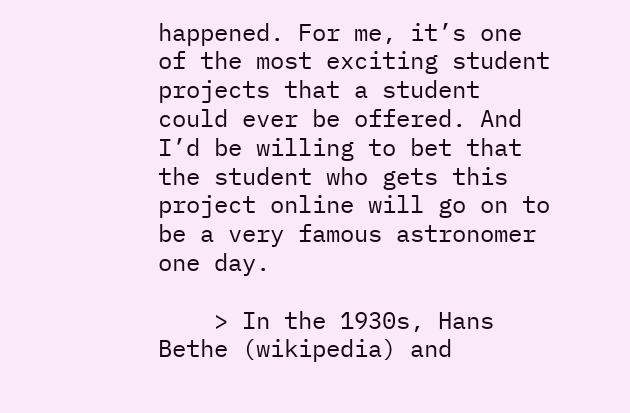happened. For me, it’s one of the most exciting student projects that a student could ever be offered. And I’d be willing to bet that the student who gets this project online will go on to be a very famous astronomer one day.

    > In the 1930s, Hans Bethe (wikipedia) and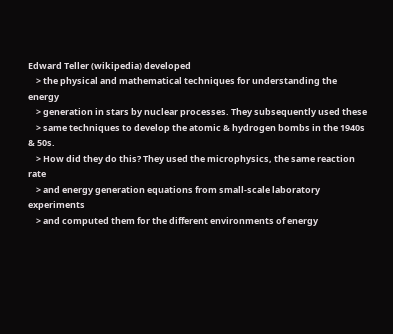Edward Teller (wikipedia) developed
    > the physical and mathematical techniques for understanding the energy
    > generation in stars by nuclear processes. They subsequently used these
    > same techniques to develop the atomic & hydrogen bombs in the 1940s & 50s.
    > How did they do this? They used the microphysics, the same reaction rate
    > and energy generation equations from small-scale laboratory experiments
    > and computed them for the different environments of energy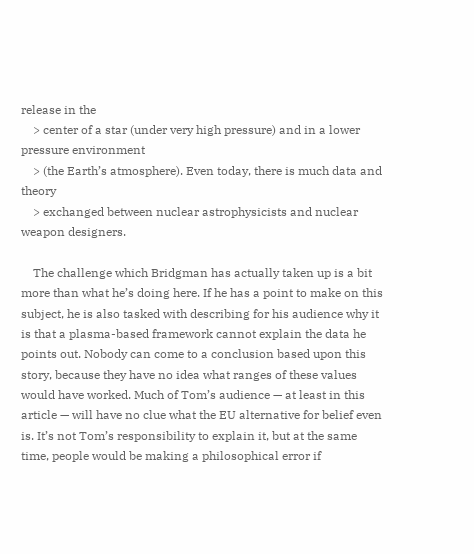release in the
    > center of a star (under very high pressure) and in a lower pressure environment
    > (the Earth’s atmosphere). Even today, there is much data and theory
    > exchanged between nuclear astrophysicists and nuclear weapon designers.

    The challenge which Bridgman has actually taken up is a bit more than what he’s doing here. If he has a point to make on this subject, he is also tasked with describing for his audience why it is that a plasma-based framework cannot explain the data he points out. Nobody can come to a conclusion based upon this story, because they have no idea what ranges of these values would have worked. Much of Tom’s audience — at least in this article — will have no clue what the EU alternative for belief even is. It’s not Tom’s responsibility to explain it, but at the same time, people would be making a philosophical error if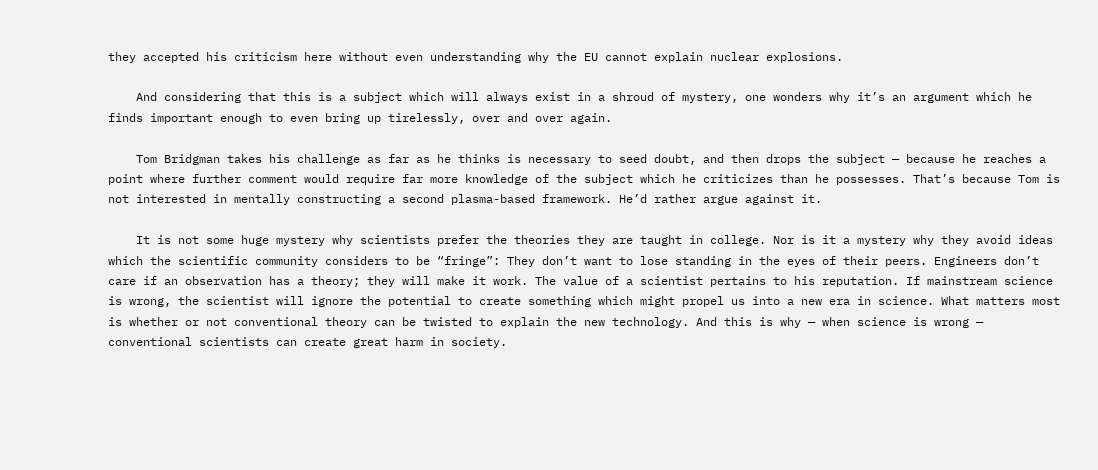they accepted his criticism here without even understanding why the EU cannot explain nuclear explosions.

    And considering that this is a subject which will always exist in a shroud of mystery, one wonders why it’s an argument which he finds important enough to even bring up tirelessly, over and over again.

    Tom Bridgman takes his challenge as far as he thinks is necessary to seed doubt, and then drops the subject — because he reaches a point where further comment would require far more knowledge of the subject which he criticizes than he possesses. That’s because Tom is not interested in mentally constructing a second plasma-based framework. He’d rather argue against it.

    It is not some huge mystery why scientists prefer the theories they are taught in college. Nor is it a mystery why they avoid ideas which the scientific community considers to be “fringe”: They don’t want to lose standing in the eyes of their peers. Engineers don’t care if an observation has a theory; they will make it work. The value of a scientist pertains to his reputation. If mainstream science is wrong, the scientist will ignore the potential to create something which might propel us into a new era in science. What matters most is whether or not conventional theory can be twisted to explain the new technology. And this is why — when science is wrong — conventional scientists can create great harm in society.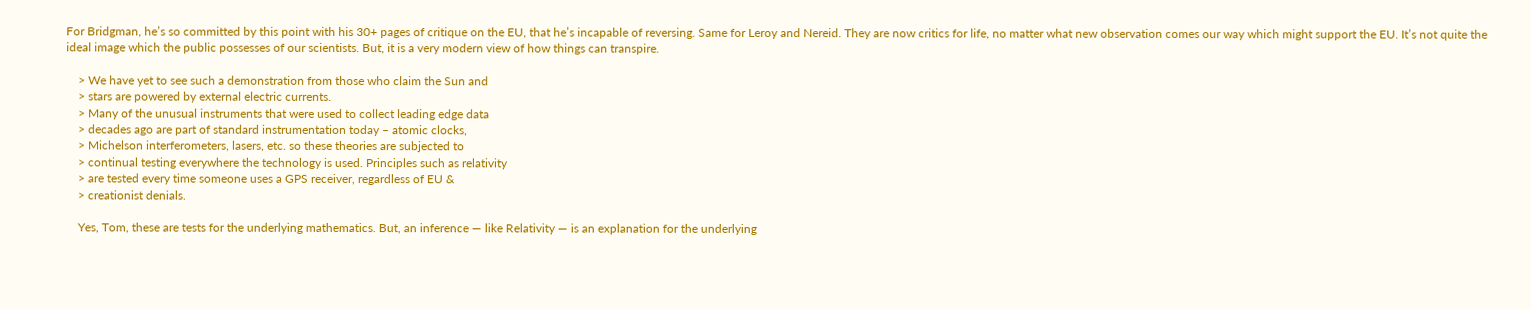For Bridgman, he’s so committed by this point with his 30+ pages of critique on the EU, that he’s incapable of reversing. Same for Leroy and Nereid. They are now critics for life, no matter what new observation comes our way which might support the EU. It’s not quite the ideal image which the public possesses of our scientists. But, it is a very modern view of how things can transpire.

    > We have yet to see such a demonstration from those who claim the Sun and
    > stars are powered by external electric currents.
    > Many of the unusual instruments that were used to collect leading edge data
    > decades ago are part of standard instrumentation today – atomic clocks,
    > Michelson interferometers, lasers, etc. so these theories are subjected to
    > continual testing everywhere the technology is used. Principles such as relativity
    > are tested every time someone uses a GPS receiver, regardless of EU &
    > creationist denials.

    Yes, Tom, these are tests for the underlying mathematics. But, an inference — like Relativity — is an explanation for the underlying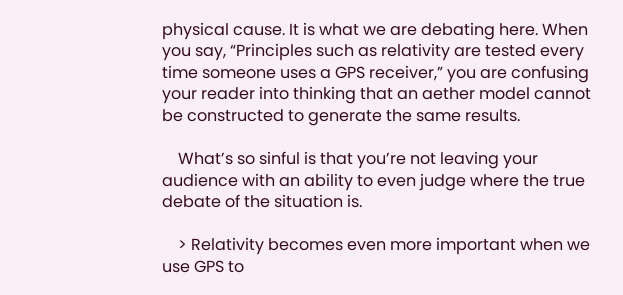physical cause. It is what we are debating here. When you say, “Principles such as relativity are tested every time someone uses a GPS receiver,” you are confusing your reader into thinking that an aether model cannot be constructed to generate the same results.

    What’s so sinful is that you’re not leaving your audience with an ability to even judge where the true debate of the situation is.

    > Relativity becomes even more important when we use GPS to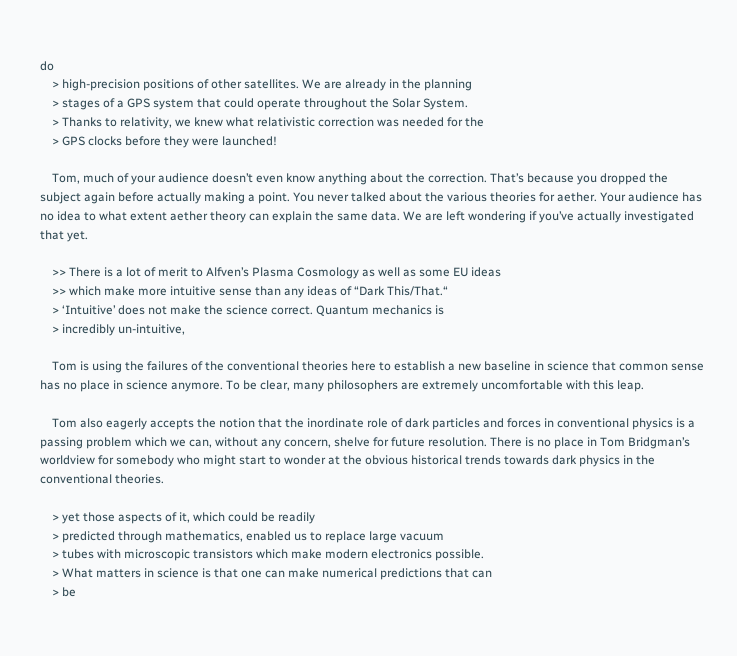do
    > high-precision positions of other satellites. We are already in the planning
    > stages of a GPS system that could operate throughout the Solar System.
    > Thanks to relativity, we knew what relativistic correction was needed for the
    > GPS clocks before they were launched!

    Tom, much of your audience doesn’t even know anything about the correction. That’s because you dropped the subject again before actually making a point. You never talked about the various theories for aether. Your audience has no idea to what extent aether theory can explain the same data. We are left wondering if you’ve actually investigated that yet.

    >> There is a lot of merit to Alfven’s Plasma Cosmology as well as some EU ideas
    >> which make more intuitive sense than any ideas of “Dark This/That.“
    > ‘Intuitive’ does not make the science correct. Quantum mechanics is
    > incredibly un-intuitive,

    Tom is using the failures of the conventional theories here to establish a new baseline in science that common sense has no place in science anymore. To be clear, many philosophers are extremely uncomfortable with this leap.

    Tom also eagerly accepts the notion that the inordinate role of dark particles and forces in conventional physics is a passing problem which we can, without any concern, shelve for future resolution. There is no place in Tom Bridgman’s worldview for somebody who might start to wonder at the obvious historical trends towards dark physics in the conventional theories.

    > yet those aspects of it, which could be readily
    > predicted through mathematics, enabled us to replace large vacuum
    > tubes with microscopic transistors which make modern electronics possible.
    > What matters in science is that one can make numerical predictions that can
    > be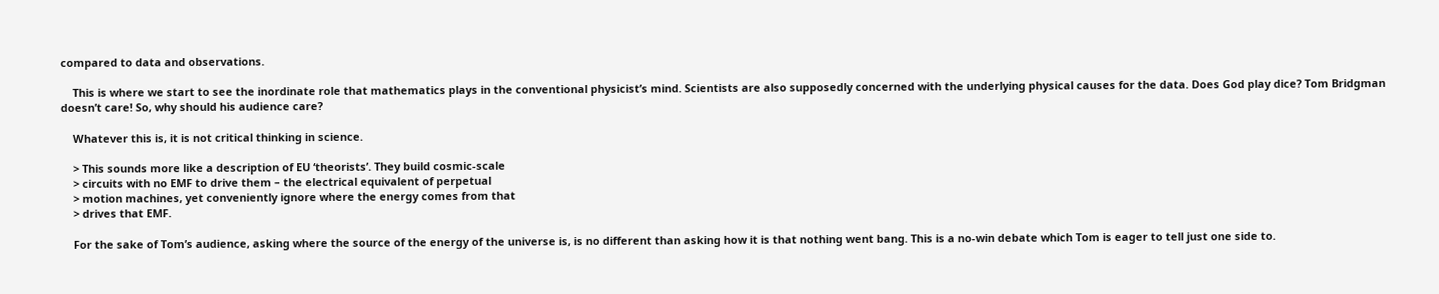compared to data and observations.

    This is where we start to see the inordinate role that mathematics plays in the conventional physicist’s mind. Scientists are also supposedly concerned with the underlying physical causes for the data. Does God play dice? Tom Bridgman doesn’t care! So, why should his audience care?

    Whatever this is, it is not critical thinking in science.

    > This sounds more like a description of EU ‘theorists’. They build cosmic-scale
    > circuits with no EMF to drive them – the electrical equivalent of perpetual
    > motion machines, yet conveniently ignore where the energy comes from that
    > drives that EMF.

    For the sake of Tom’s audience, asking where the source of the energy of the universe is, is no different than asking how it is that nothing went bang. This is a no-win debate which Tom is eager to tell just one side to.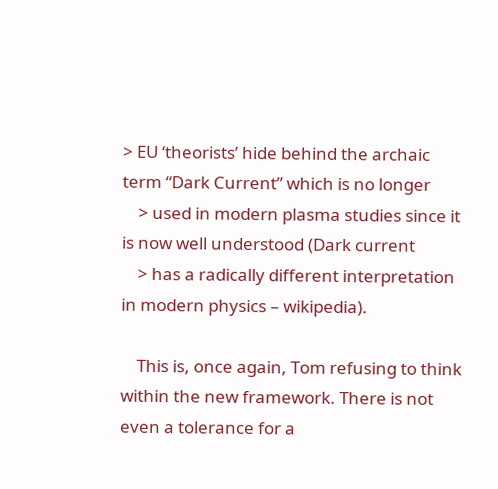> EU ‘theorists’ hide behind the archaic term “Dark Current” which is no longer
    > used in modern plasma studies since it is now well understood (Dark current
    > has a radically different interpretation in modern physics – wikipedia).

    This is, once again, Tom refusing to think within the new framework. There is not even a tolerance for a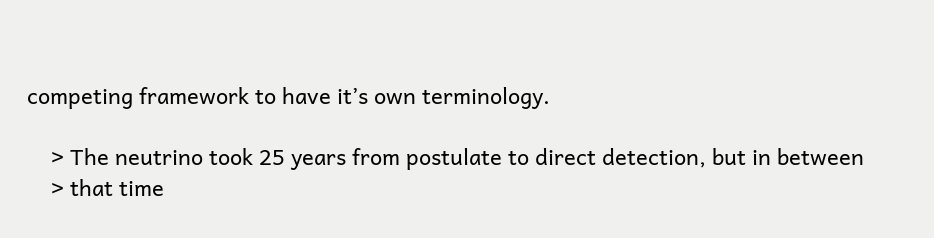competing framework to have it’s own terminology.

    > The neutrino took 25 years from postulate to direct detection, but in between
    > that time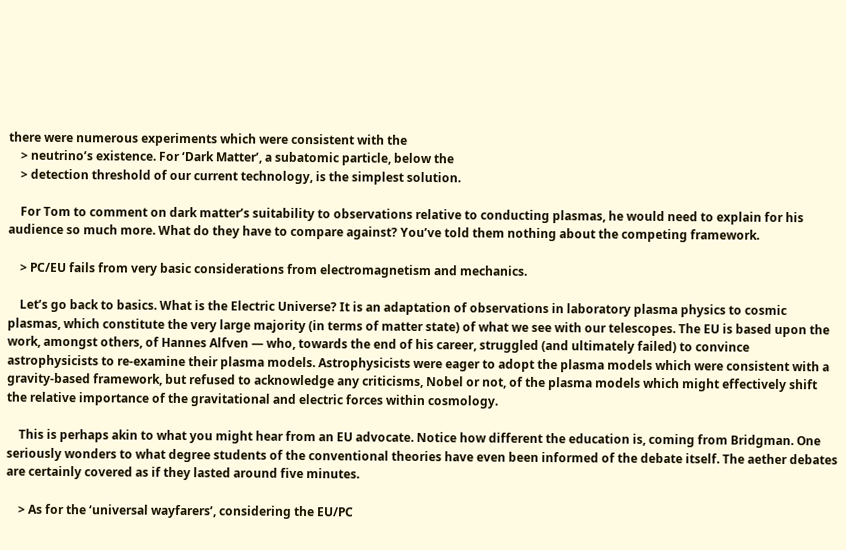there were numerous experiments which were consistent with the
    > neutrino’s existence. For ‘Dark Matter’, a subatomic particle, below the
    > detection threshold of our current technology, is the simplest solution.

    For Tom to comment on dark matter’s suitability to observations relative to conducting plasmas, he would need to explain for his audience so much more. What do they have to compare against? You’ve told them nothing about the competing framework.

    > PC/EU fails from very basic considerations from electromagnetism and mechanics.

    Let’s go back to basics. What is the Electric Universe? It is an adaptation of observations in laboratory plasma physics to cosmic plasmas, which constitute the very large majority (in terms of matter state) of what we see with our telescopes. The EU is based upon the work, amongst others, of Hannes Alfven — who, towards the end of his career, struggled (and ultimately failed) to convince astrophysicists to re-examine their plasma models. Astrophysicists were eager to adopt the plasma models which were consistent with a gravity-based framework, but refused to acknowledge any criticisms, Nobel or not, of the plasma models which might effectively shift the relative importance of the gravitational and electric forces within cosmology.

    This is perhaps akin to what you might hear from an EU advocate. Notice how different the education is, coming from Bridgman. One seriously wonders to what degree students of the conventional theories have even been informed of the debate itself. The aether debates are certainly covered as if they lasted around five minutes.

    > As for the ‘universal wayfarers’, considering the EU/PC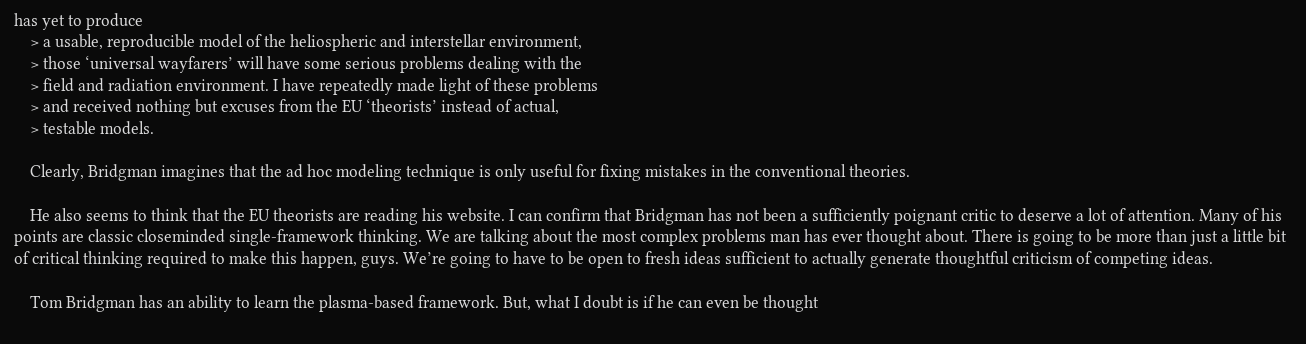has yet to produce
    > a usable, reproducible model of the heliospheric and interstellar environment,
    > those ‘universal wayfarers’ will have some serious problems dealing with the
    > field and radiation environment. I have repeatedly made light of these problems
    > and received nothing but excuses from the EU ‘theorists’ instead of actual,
    > testable models.

    Clearly, Bridgman imagines that the ad hoc modeling technique is only useful for fixing mistakes in the conventional theories.

    He also seems to think that the EU theorists are reading his website. I can confirm that Bridgman has not been a sufficiently poignant critic to deserve a lot of attention. Many of his points are classic closeminded single-framework thinking. We are talking about the most complex problems man has ever thought about. There is going to be more than just a little bit of critical thinking required to make this happen, guys. We’re going to have to be open to fresh ideas sufficient to actually generate thoughtful criticism of competing ideas.

    Tom Bridgman has an ability to learn the plasma-based framework. But, what I doubt is if he can even be thought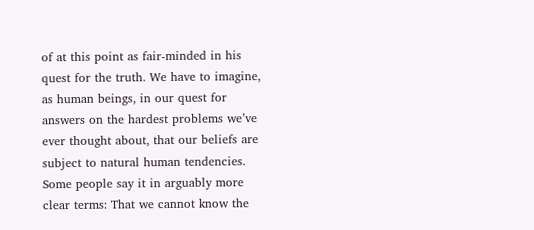of at this point as fair-minded in his quest for the truth. We have to imagine, as human beings, in our quest for answers on the hardest problems we’ve ever thought about, that our beliefs are subject to natural human tendencies. Some people say it in arguably more clear terms: That we cannot know the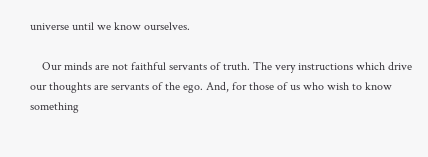universe until we know ourselves.

    Our minds are not faithful servants of truth. The very instructions which drive our thoughts are servants of the ego. And, for those of us who wish to know something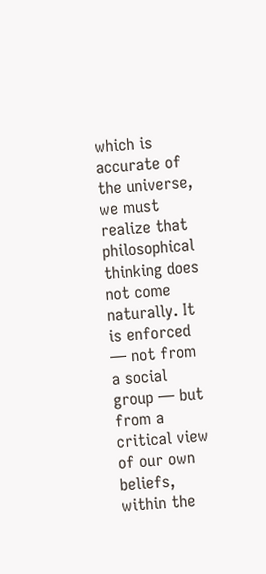which is accurate of the universe, we must realize that philosophical thinking does not come naturally. It is enforced — not from a social group — but from a critical view of our own beliefs, within the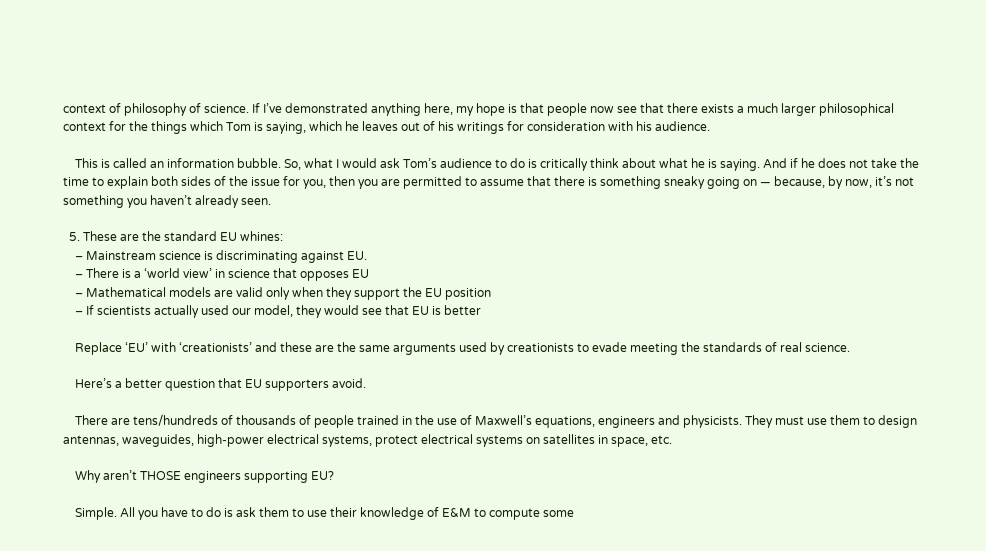context of philosophy of science. If I’ve demonstrated anything here, my hope is that people now see that there exists a much larger philosophical context for the things which Tom is saying, which he leaves out of his writings for consideration with his audience.

    This is called an information bubble. So, what I would ask Tom’s audience to do is critically think about what he is saying. And if he does not take the time to explain both sides of the issue for you, then you are permitted to assume that there is something sneaky going on — because, by now, it’s not something you haven’t already seen.

  5. These are the standard EU whines:
    – Mainstream science is discriminating against EU.
    – There is a ‘world view’ in science that opposes EU
    – Mathematical models are valid only when they support the EU position
    – If scientists actually used our model, they would see that EU is better

    Replace ‘EU’ with ‘creationists’ and these are the same arguments used by creationists to evade meeting the standards of real science.

    Here’s a better question that EU supporters avoid.

    There are tens/hundreds of thousands of people trained in the use of Maxwell’s equations, engineers and physicists. They must use them to design antennas, waveguides, high-power electrical systems, protect electrical systems on satellites in space, etc.

    Why aren’t THOSE engineers supporting EU?

    Simple. All you have to do is ask them to use their knowledge of E&M to compute some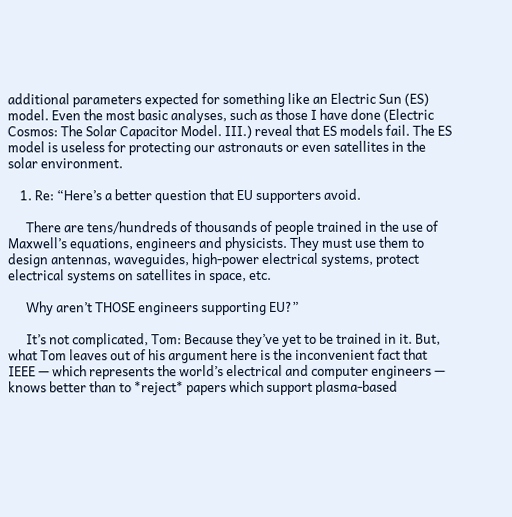additional parameters expected for something like an Electric Sun (ES) model. Even the most basic analyses, such as those I have done (Electric Cosmos: The Solar Capacitor Model. III.) reveal that ES models fail. The ES model is useless for protecting our astronauts or even satellites in the solar environment.

    1. Re: “Here’s a better question that EU supporters avoid.

      There are tens/hundreds of thousands of people trained in the use of Maxwell’s equations, engineers and physicists. They must use them to design antennas, waveguides, high-power electrical systems, protect electrical systems on satellites in space, etc.

      Why aren’t THOSE engineers supporting EU?”

      It’s not complicated, Tom: Because they’ve yet to be trained in it. But, what Tom leaves out of his argument here is the inconvenient fact that IEEE — which represents the world’s electrical and computer engineers — knows better than to *reject* papers which support plasma-based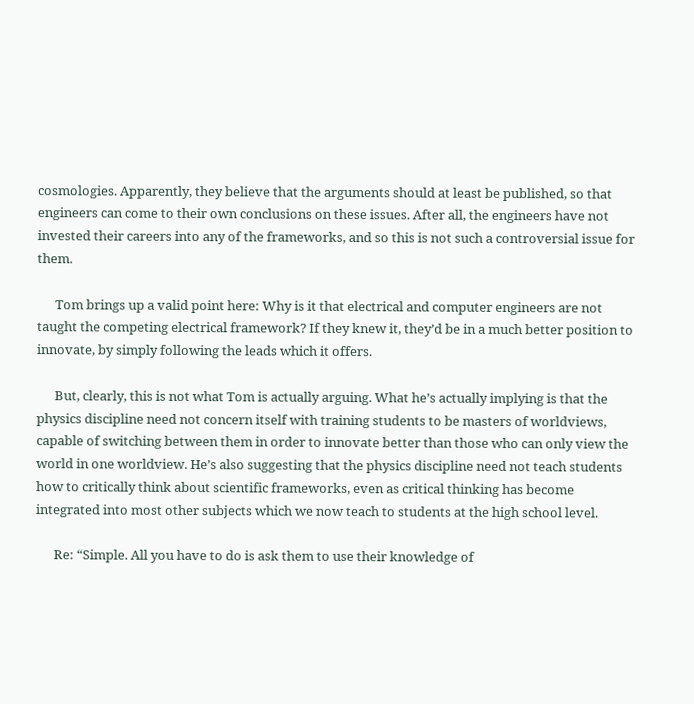cosmologies. Apparently, they believe that the arguments should at least be published, so that engineers can come to their own conclusions on these issues. After all, the engineers have not invested their careers into any of the frameworks, and so this is not such a controversial issue for them.

      Tom brings up a valid point here: Why is it that electrical and computer engineers are not taught the competing electrical framework? If they knew it, they’d be in a much better position to innovate, by simply following the leads which it offers.

      But, clearly, this is not what Tom is actually arguing. What he’s actually implying is that the physics discipline need not concern itself with training students to be masters of worldviews, capable of switching between them in order to innovate better than those who can only view the world in one worldview. He’s also suggesting that the physics discipline need not teach students how to critically think about scientific frameworks, even as critical thinking has become integrated into most other subjects which we now teach to students at the high school level.

      Re: “Simple. All you have to do is ask them to use their knowledge of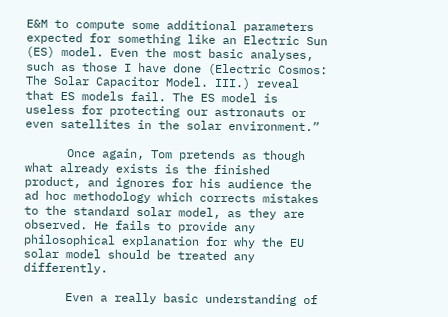E&M to compute some additional parameters expected for something like an Electric Sun (ES) model. Even the most basic analyses, such as those I have done (Electric Cosmos: The Solar Capacitor Model. III.) reveal that ES models fail. The ES model is useless for protecting our astronauts or even satellites in the solar environment.”

      Once again, Tom pretends as though what already exists is the finished product, and ignores for his audience the ad hoc methodology which corrects mistakes to the standard solar model, as they are observed. He fails to provide any philosophical explanation for why the EU solar model should be treated any differently.

      Even a really basic understanding of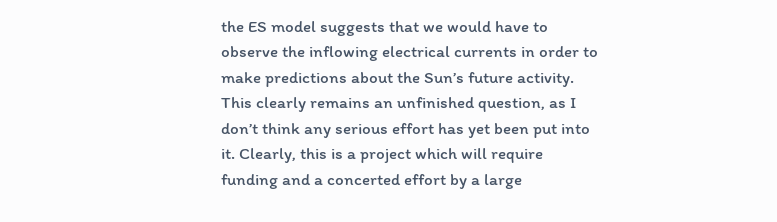the ES model suggests that we would have to observe the inflowing electrical currents in order to make predictions about the Sun’s future activity. This clearly remains an unfinished question, as I don’t think any serious effort has yet been put into it. Clearly, this is a project which will require funding and a concerted effort by a large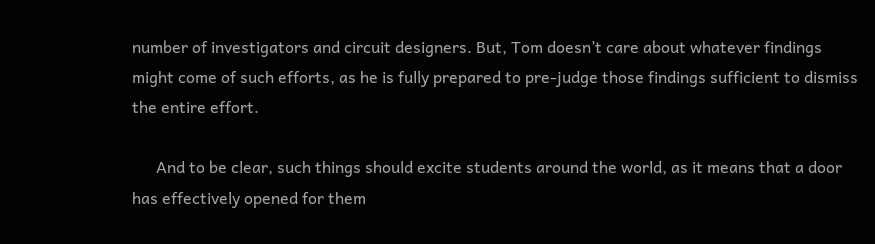number of investigators and circuit designers. But, Tom doesn’t care about whatever findings might come of such efforts, as he is fully prepared to pre-judge those findings sufficient to dismiss the entire effort.

      And to be clear, such things should excite students around the world, as it means that a door has effectively opened for them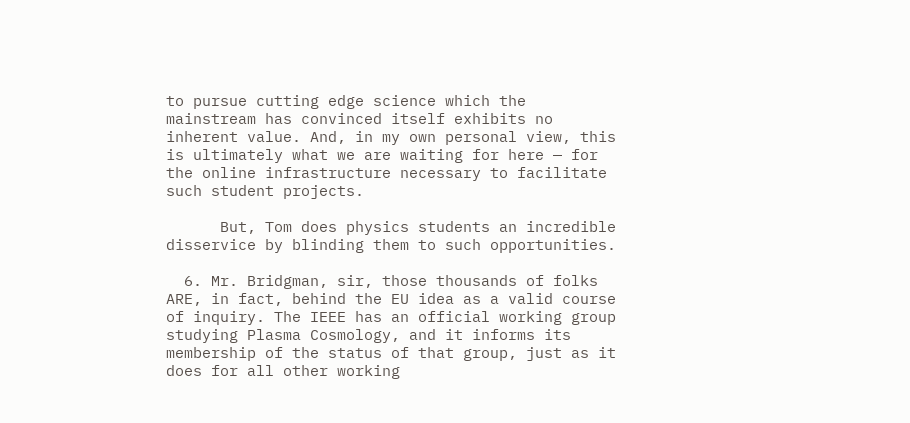to pursue cutting edge science which the mainstream has convinced itself exhibits no inherent value. And, in my own personal view, this is ultimately what we are waiting for here — for the online infrastructure necessary to facilitate such student projects.

      But, Tom does physics students an incredible disservice by blinding them to such opportunities.

  6. Mr. Bridgman, sir, those thousands of folks ARE, in fact, behind the EU idea as a valid course of inquiry. The IEEE has an official working group studying Plasma Cosmology, and it informs its membership of the status of that group, just as it does for all other working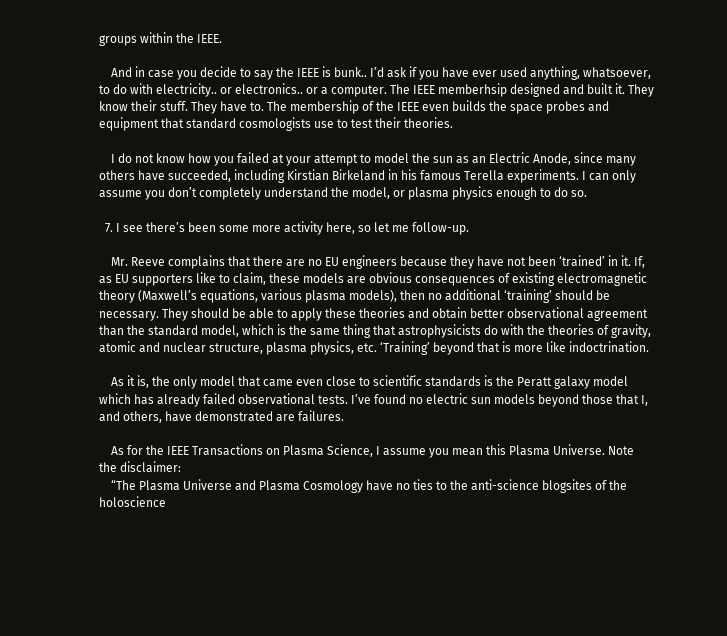groups within the IEEE.

    And in case you decide to say the IEEE is bunk.. I’d ask if you have ever used anything, whatsoever, to do with electricity.. or electronics.. or a computer. The IEEE memberhsip designed and built it. They know their stuff. They have to. The membership of the IEEE even builds the space probes and equipment that standard cosmologists use to test their theories.

    I do not know how you failed at your attempt to model the sun as an Electric Anode, since many others have succeeded, including Kirstian Birkeland in his famous Terella experiments. I can only assume you don’t completely understand the model, or plasma physics enough to do so.

  7. I see there’s been some more activity here, so let me follow-up.

    Mr. Reeve complains that there are no EU engineers because they have not been ‘trained’ in it. If, as EU supporters like to claim, these models are obvious consequences of existing electromagnetic theory (Maxwell’s equations, various plasma models), then no additional ‘training’ should be necessary. They should be able to apply these theories and obtain better observational agreement than the standard model, which is the same thing that astrophysicists do with the theories of gravity, atomic and nuclear structure, plasma physics, etc. ‘Training’ beyond that is more like indoctrination.

    As it is, the only model that came even close to scientific standards is the Peratt galaxy model which has already failed observational tests. I’ve found no electric sun models beyond those that I, and others, have demonstrated are failures.

    As for the IEEE Transactions on Plasma Science, I assume you mean this Plasma Universe. Note the disclaimer:
    “The Plasma Universe and Plasma Cosmology have no ties to the anti-science blogsites of the holoscience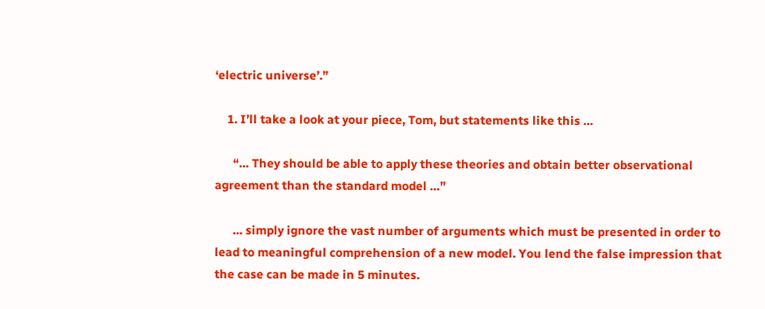‘electric universe’.”

    1. I’ll take a look at your piece, Tom, but statements like this …

      “… They should be able to apply these theories and obtain better observational agreement than the standard model …”

      … simply ignore the vast number of arguments which must be presented in order to lead to meaningful comprehension of a new model. You lend the false impression that the case can be made in 5 minutes.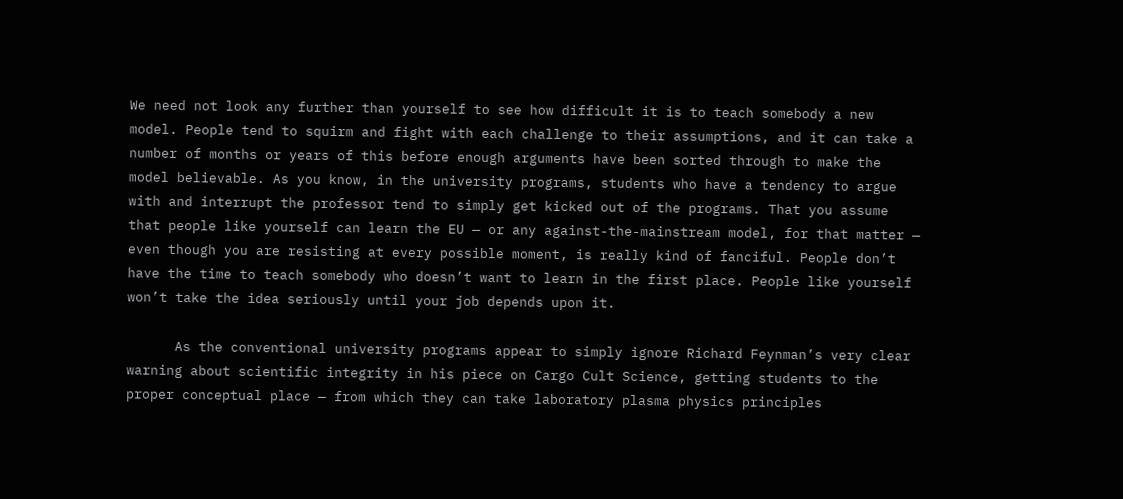We need not look any further than yourself to see how difficult it is to teach somebody a new model. People tend to squirm and fight with each challenge to their assumptions, and it can take a number of months or years of this before enough arguments have been sorted through to make the model believable. As you know, in the university programs, students who have a tendency to argue with and interrupt the professor tend to simply get kicked out of the programs. That you assume that people like yourself can learn the EU — or any against-the-mainstream model, for that matter — even though you are resisting at every possible moment, is really kind of fanciful. People don’t have the time to teach somebody who doesn’t want to learn in the first place. People like yourself won’t take the idea seriously until your job depends upon it.

      As the conventional university programs appear to simply ignore Richard Feynman’s very clear warning about scientific integrity in his piece on Cargo Cult Science, getting students to the proper conceptual place — from which they can take laboratory plasma physics principles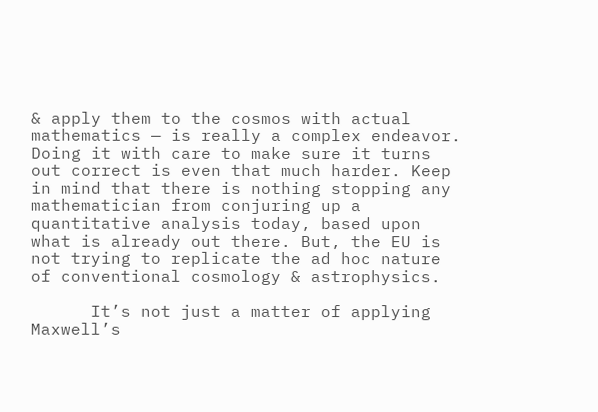& apply them to the cosmos with actual mathematics — is really a complex endeavor. Doing it with care to make sure it turns out correct is even that much harder. Keep in mind that there is nothing stopping any mathematician from conjuring up a quantitative analysis today, based upon what is already out there. But, the EU is not trying to replicate the ad hoc nature of conventional cosmology & astrophysics.

      It’s not just a matter of applying Maxwell’s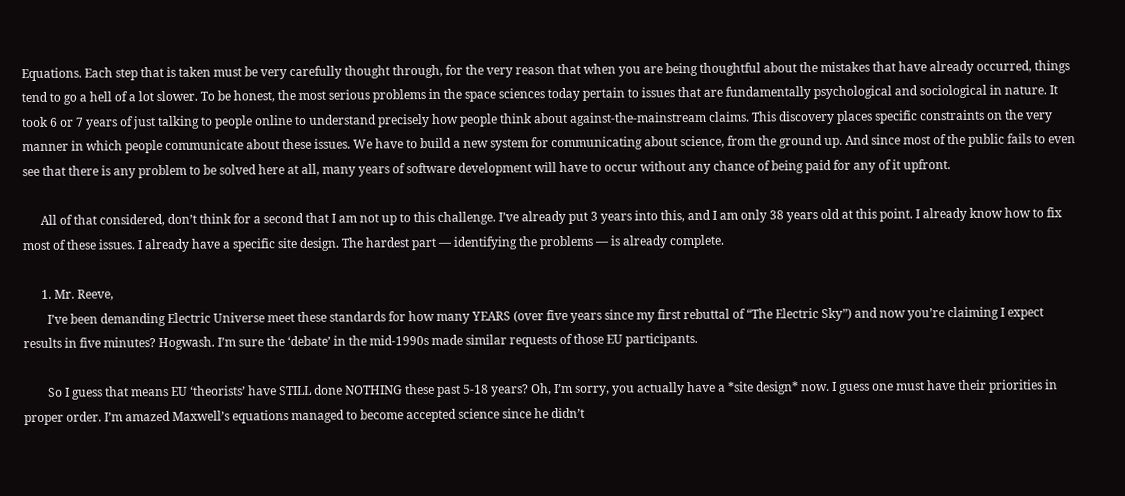Equations. Each step that is taken must be very carefully thought through, for the very reason that when you are being thoughtful about the mistakes that have already occurred, things tend to go a hell of a lot slower. To be honest, the most serious problems in the space sciences today pertain to issues that are fundamentally psychological and sociological in nature. It took 6 or 7 years of just talking to people online to understand precisely how people think about against-the-mainstream claims. This discovery places specific constraints on the very manner in which people communicate about these issues. We have to build a new system for communicating about science, from the ground up. And since most of the public fails to even see that there is any problem to be solved here at all, many years of software development will have to occur without any chance of being paid for any of it upfront.

      All of that considered, don’t think for a second that I am not up to this challenge. I’ve already put 3 years into this, and I am only 38 years old at this point. I already know how to fix most of these issues. I already have a specific site design. The hardest part — identifying the problems — is already complete.

      1. Mr. Reeve,
        I’ve been demanding Electric Universe meet these standards for how many YEARS (over five years since my first rebuttal of “The Electric Sky”) and now you’re claiming I expect results in five minutes? Hogwash. I’m sure the ‘debate’ in the mid-1990s made similar requests of those EU participants.

        So I guess that means EU ‘theorists’ have STILL done NOTHING these past 5-18 years? Oh, I’m sorry, you actually have a *site design* now. I guess one must have their priorities in proper order. I’m amazed Maxwell’s equations managed to become accepted science since he didn’t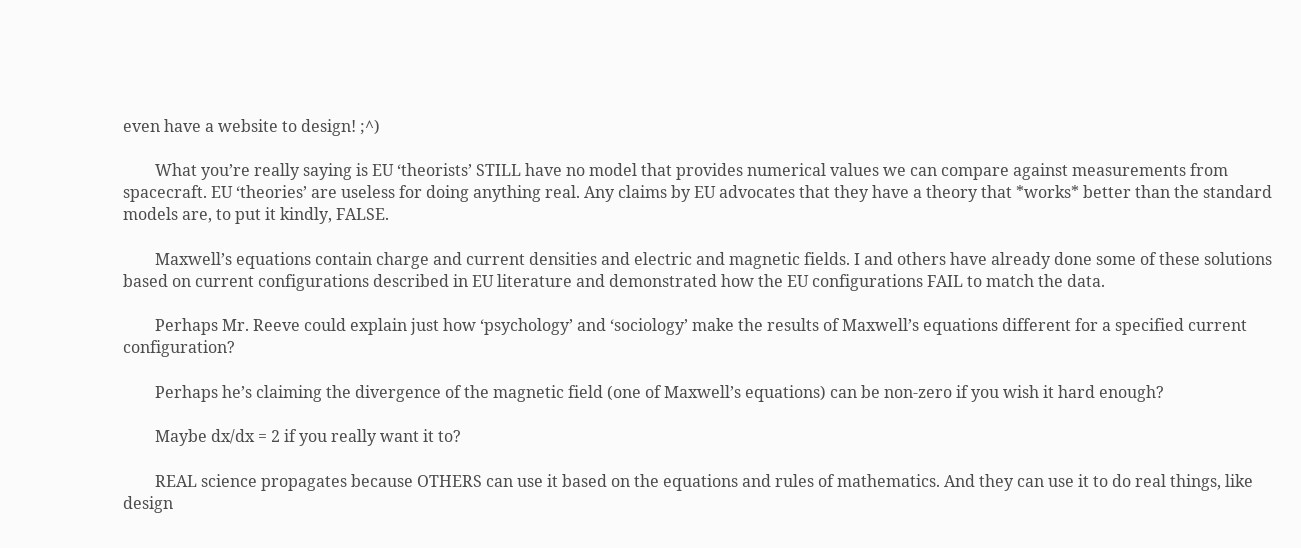even have a website to design! ;^)

        What you’re really saying is EU ‘theorists’ STILL have no model that provides numerical values we can compare against measurements from spacecraft. EU ‘theories’ are useless for doing anything real. Any claims by EU advocates that they have a theory that *works* better than the standard models are, to put it kindly, FALSE.

        Maxwell’s equations contain charge and current densities and electric and magnetic fields. I and others have already done some of these solutions based on current configurations described in EU literature and demonstrated how the EU configurations FAIL to match the data.

        Perhaps Mr. Reeve could explain just how ‘psychology’ and ‘sociology’ make the results of Maxwell’s equations different for a specified current configuration?

        Perhaps he’s claiming the divergence of the magnetic field (one of Maxwell’s equations) can be non-zero if you wish it hard enough?

        Maybe dx/dx = 2 if you really want it to?

        REAL science propagates because OTHERS can use it based on the equations and rules of mathematics. And they can use it to do real things, like design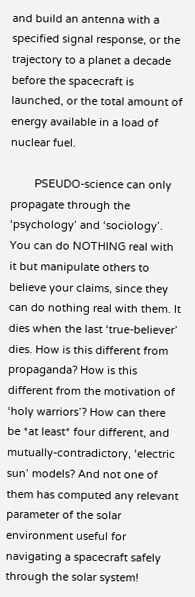and build an antenna with a specified signal response, or the trajectory to a planet a decade before the spacecraft is launched, or the total amount of energy available in a load of nuclear fuel.

        PSEUDO-science can only propagate through the ‘psychology’ and ‘sociology’. You can do NOTHING real with it but manipulate others to believe your claims, since they can do nothing real with them. It dies when the last ‘true-believer’ dies. How is this different from propaganda? How is this different from the motivation of ‘holy warriors’? How can there be *at least* four different, and mutually-contradictory, ‘electric sun’ models? And not one of them has computed any relevant parameter of the solar environment useful for navigating a spacecraft safely through the solar system!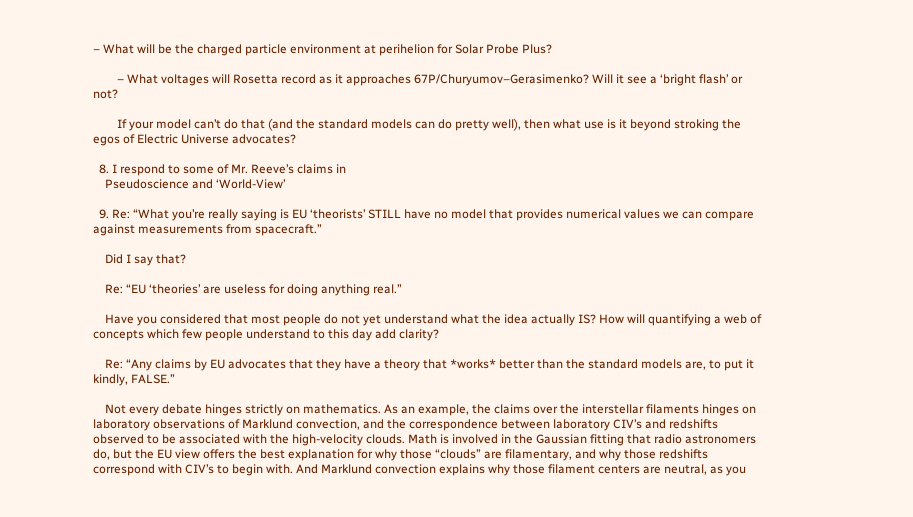– What will be the charged particle environment at perihelion for Solar Probe Plus?

        – What voltages will Rosetta record as it approaches 67P/Churyumov–Gerasimenko? Will it see a ‘bright flash’ or not?

        If your model can’t do that (and the standard models can do pretty well), then what use is it beyond stroking the egos of Electric Universe advocates?

  8. I respond to some of Mr. Reeve’s claims in
    Pseudoscience and ‘World-View’

  9. Re: “What you’re really saying is EU ‘theorists’ STILL have no model that provides numerical values we can compare against measurements from spacecraft.”

    Did I say that?

    Re: “EU ‘theories’ are useless for doing anything real.”

    Have you considered that most people do not yet understand what the idea actually IS? How will quantifying a web of concepts which few people understand to this day add clarity?

    Re: “Any claims by EU advocates that they have a theory that *works* better than the standard models are, to put it kindly, FALSE.”

    Not every debate hinges strictly on mathematics. As an example, the claims over the interstellar filaments hinges on laboratory observations of Marklund convection, and the correspondence between laboratory CIV’s and redshifts observed to be associated with the high-velocity clouds. Math is involved in the Gaussian fitting that radio astronomers do, but the EU view offers the best explanation for why those “clouds” are filamentary, and why those redshifts correspond with CIV’s to begin with. And Marklund convection explains why those filament centers are neutral, as you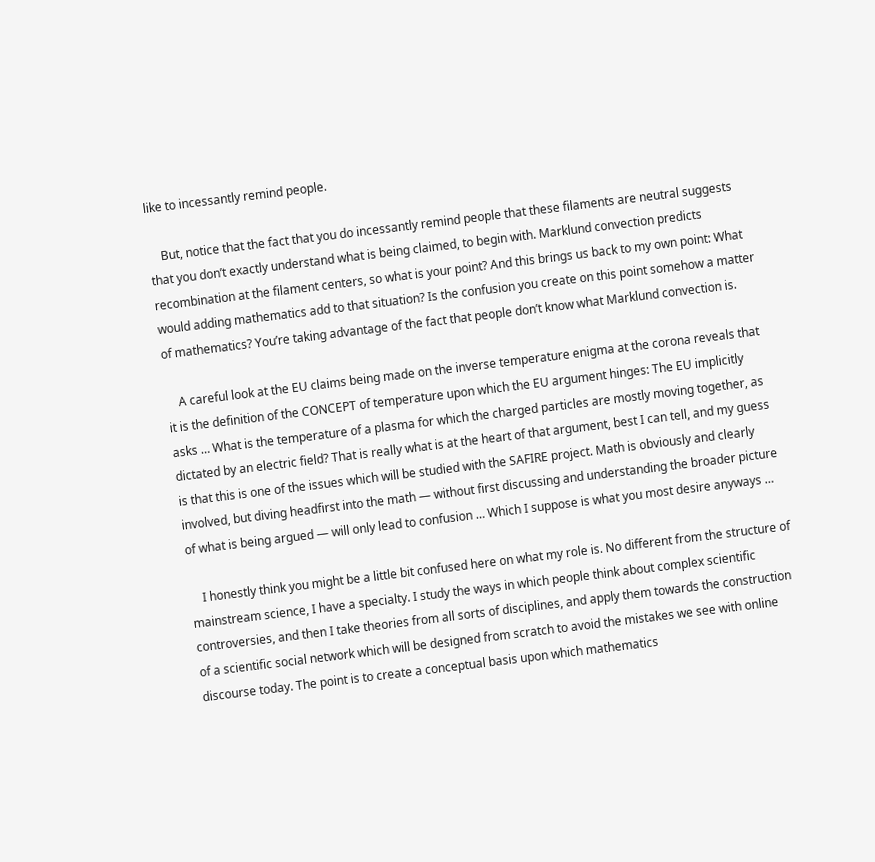like to incessantly remind people.

    But, notice that the fact that you do incessantly remind people that these filaments are neutral suggests that you don’t exactly understand what is being claimed, to begin with. Marklund convection predicts recombination at the filament centers, so what is your point? And this brings us back to my own point: What would adding mathematics add to that situation? Is the confusion you create on this point somehow a matter of mathematics? You’re taking advantage of the fact that people don’t know what Marklund convection is.

    A careful look at the EU claims being made on the inverse temperature enigma at the corona reveals that it is the definition of the CONCEPT of temperature upon which the EU argument hinges: The EU implicitly asks … What is the temperature of a plasma for which the charged particles are mostly moving together, as dictated by an electric field? That is really what is at the heart of that argument, best I can tell, and my guess is that this is one of the issues which will be studied with the SAFIRE project. Math is obviously and clearly involved, but diving headfirst into the math — without first discussing and understanding the broader picture of what is being argued — will only lead to confusion … Which I suppose is what you most desire anyways …

    I honestly think you might be a little bit confused here on what my role is. No different from the structure of mainstream science, I have a specialty. I study the ways in which people think about complex scientific controversies, and then I take theories from all sorts of disciplines, and apply them towards the construction of a scientific social network which will be designed from scratch to avoid the mistakes we see with online discourse today. The point is to create a conceptual basis upon which mathematics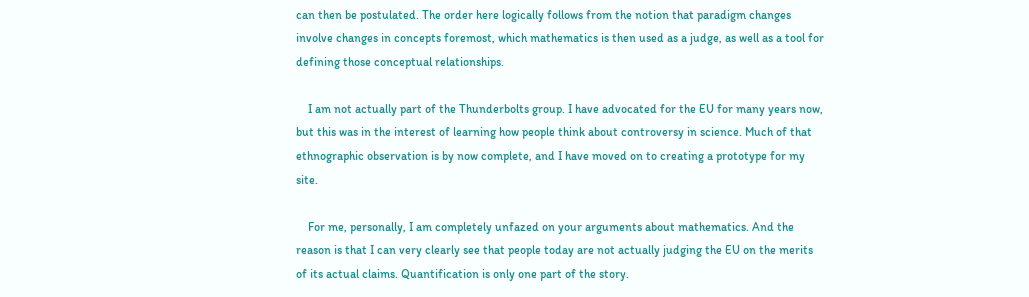can then be postulated. The order here logically follows from the notion that paradigm changes involve changes in concepts foremost, which mathematics is then used as a judge, as well as a tool for defining those conceptual relationships.

    I am not actually part of the Thunderbolts group. I have advocated for the EU for many years now, but this was in the interest of learning how people think about controversy in science. Much of that ethnographic observation is by now complete, and I have moved on to creating a prototype for my site.

    For me, personally, I am completely unfazed on your arguments about mathematics. And the reason is that I can very clearly see that people today are not actually judging the EU on the merits of its actual claims. Quantification is only one part of the story.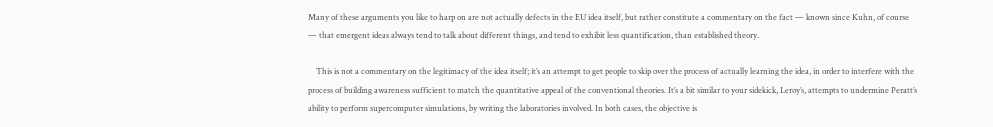Many of these arguments you like to harp on are not actually defects in the EU idea itself, but rather constitute a commentary on the fact — known since Kuhn, of course — that emergent ideas always tend to talk about different things, and tend to exhibit less quantification, than established theory.

    This is not a commentary on the legitimacy of the idea itself; it’s an attempt to get people to skip over the process of actually learning the idea, in order to interfere with the process of building awareness sufficient to match the quantitative appeal of the conventional theories. It’s a bit similar to your sidekick, Leroy’s, attempts to undermine Peratt’s ability to perform supercomputer simulations, by writing the laboratories involved. In both cases, the objective is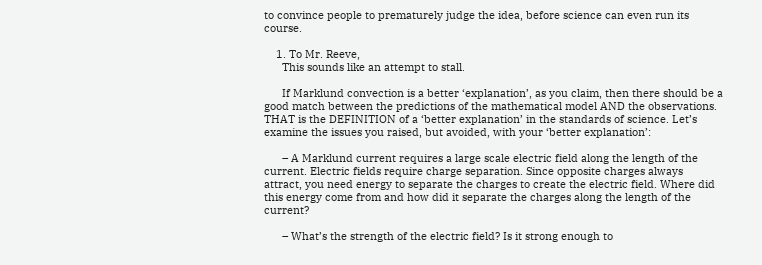to convince people to prematurely judge the idea, before science can even run its course.

    1. To Mr. Reeve,
      This sounds like an attempt to stall.

      If Marklund convection is a better ‘explanation’, as you claim, then there should be a good match between the predictions of the mathematical model AND the observations. THAT is the DEFINITION of a ‘better explanation’ in the standards of science. Let’s examine the issues you raised, but avoided, with your ‘better explanation’:

      – A Marklund current requires a large scale electric field along the length of the current. Electric fields require charge separation. Since opposite charges always attract, you need energy to separate the charges to create the electric field. Where did this energy come from and how did it separate the charges along the length of the current?

      – What’s the strength of the electric field? Is it strong enough to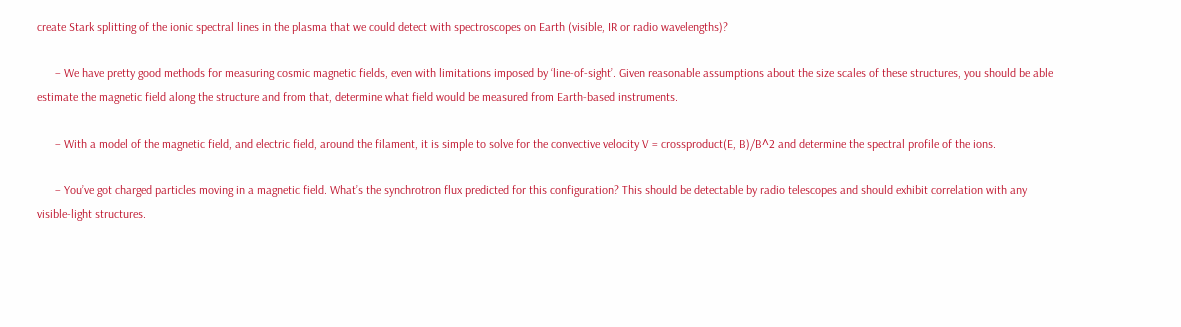create Stark splitting of the ionic spectral lines in the plasma that we could detect with spectroscopes on Earth (visible, IR or radio wavelengths)?

      – We have pretty good methods for measuring cosmic magnetic fields, even with limitations imposed by ‘line-of-sight’. Given reasonable assumptions about the size scales of these structures, you should be able estimate the magnetic field along the structure and from that, determine what field would be measured from Earth-based instruments.

      – With a model of the magnetic field, and electric field, around the filament, it is simple to solve for the convective velocity V = crossproduct(E, B)/B^2 and determine the spectral profile of the ions.

      – You’ve got charged particles moving in a magnetic field. What’s the synchrotron flux predicted for this configuration? This should be detectable by radio telescopes and should exhibit correlation with any visible-light structures.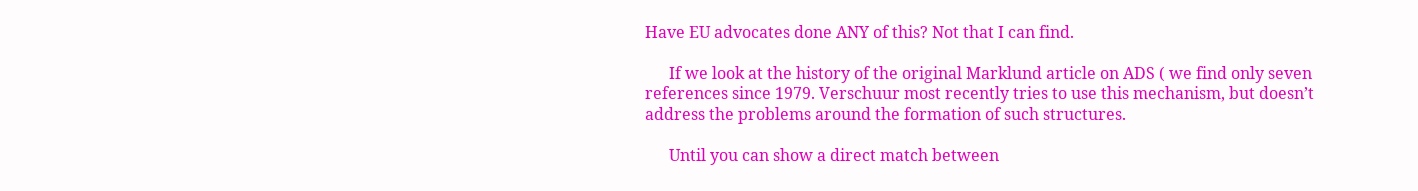Have EU advocates done ANY of this? Not that I can find.

      If we look at the history of the original Marklund article on ADS ( we find only seven references since 1979. Verschuur most recently tries to use this mechanism, but doesn’t address the problems around the formation of such structures.

      Until you can show a direct match between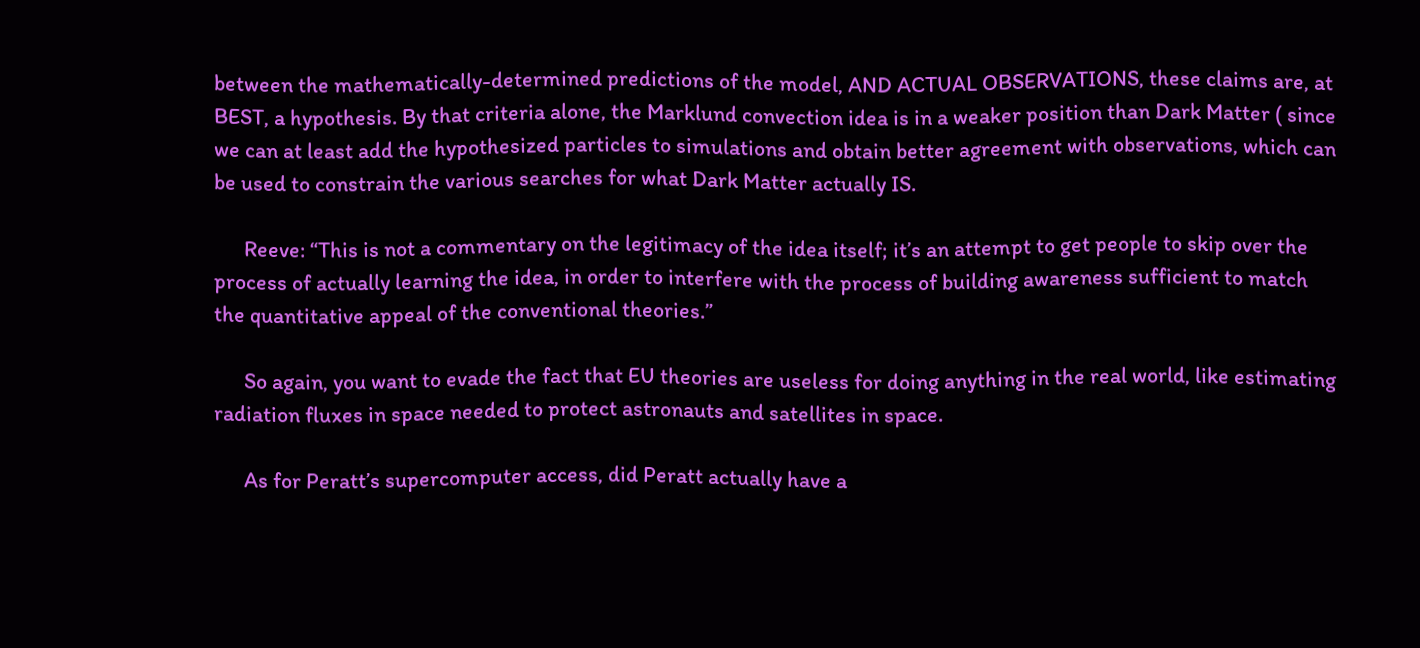between the mathematically-determined predictions of the model, AND ACTUAL OBSERVATIONS, these claims are, at BEST, a hypothesis. By that criteria alone, the Marklund convection idea is in a weaker position than Dark Matter ( since we can at least add the hypothesized particles to simulations and obtain better agreement with observations, which can be used to constrain the various searches for what Dark Matter actually IS.

      Reeve: “This is not a commentary on the legitimacy of the idea itself; it’s an attempt to get people to skip over the process of actually learning the idea, in order to interfere with the process of building awareness sufficient to match the quantitative appeal of the conventional theories.”

      So again, you want to evade the fact that EU theories are useless for doing anything in the real world, like estimating radiation fluxes in space needed to protect astronauts and satellites in space.

      As for Peratt’s supercomputer access, did Peratt actually have a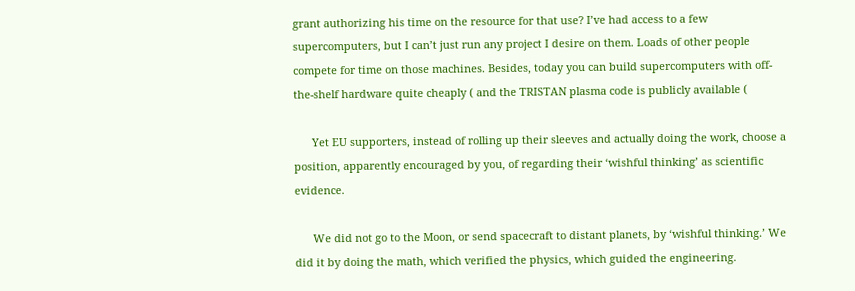grant authorizing his time on the resource for that use? I’ve had access to a few supercomputers, but I can’t just run any project I desire on them. Loads of other people compete for time on those machines. Besides, today you can build supercomputers with off-the-shelf hardware quite cheaply ( and the TRISTAN plasma code is publicly available (

      Yet EU supporters, instead of rolling up their sleeves and actually doing the work, choose a position, apparently encouraged by you, of regarding their ‘wishful thinking’ as scientific evidence.

      We did not go to the Moon, or send spacecraft to distant planets, by ‘wishful thinking.’ We did it by doing the math, which verified the physics, which guided the engineering.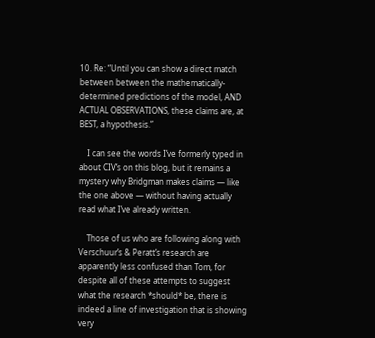10. Re: “Until you can show a direct match between between the mathematically-determined predictions of the model, AND ACTUAL OBSERVATIONS, these claims are, at BEST, a hypothesis.”

    I can see the words I’ve formerly typed in about CIV’s on this blog, but it remains a mystery why Bridgman makes claims — like the one above — without having actually read what I’ve already written.

    Those of us who are following along with Verschuur’s & Peratt’s research are apparently less confused than Tom, for despite all of these attempts to suggest what the research *should* be, there is indeed a line of investigation that is showing very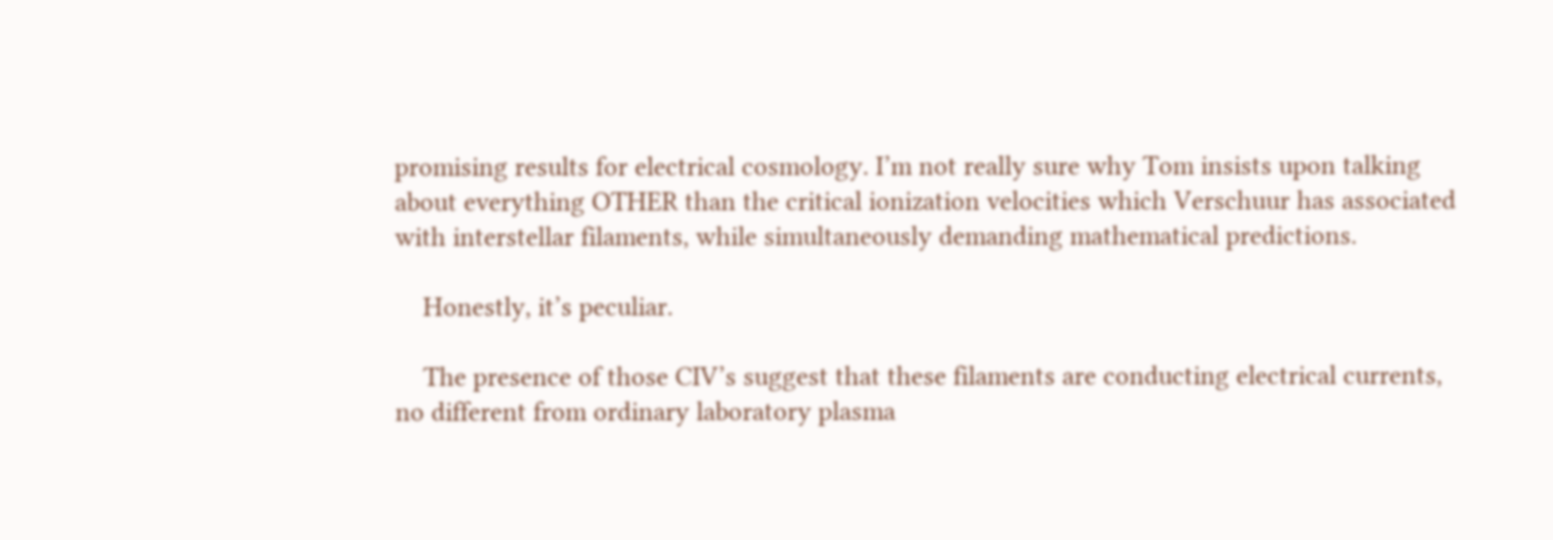promising results for electrical cosmology. I’m not really sure why Tom insists upon talking about everything OTHER than the critical ionization velocities which Verschuur has associated with interstellar filaments, while simultaneously demanding mathematical predictions.

    Honestly, it’s peculiar.

    The presence of those CIV’s suggest that these filaments are conducting electrical currents, no different from ordinary laboratory plasma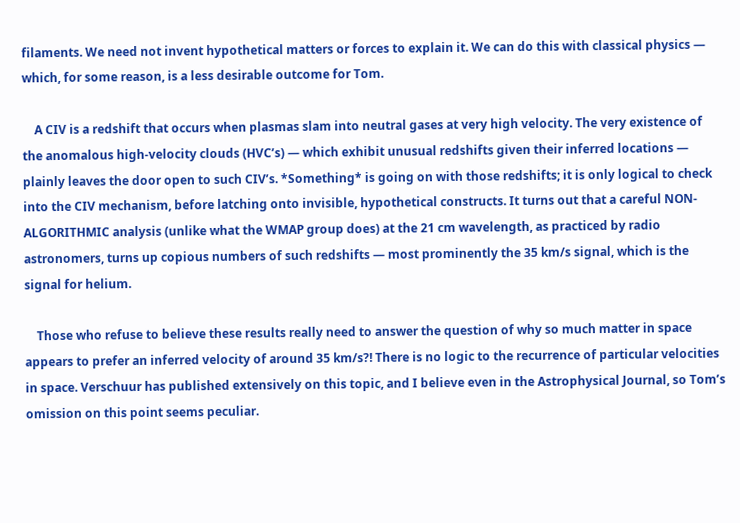filaments. We need not invent hypothetical matters or forces to explain it. We can do this with classical physics — which, for some reason, is a less desirable outcome for Tom.

    A CIV is a redshift that occurs when plasmas slam into neutral gases at very high velocity. The very existence of the anomalous high-velocity clouds (HVC’s) — which exhibit unusual redshifts given their inferred locations — plainly leaves the door open to such CIV’s. *Something* is going on with those redshifts; it is only logical to check into the CIV mechanism, before latching onto invisible, hypothetical constructs. It turns out that a careful NON-ALGORITHMIC analysis (unlike what the WMAP group does) at the 21 cm wavelength, as practiced by radio astronomers, turns up copious numbers of such redshifts — most prominently the 35 km/s signal, which is the signal for helium.

    Those who refuse to believe these results really need to answer the question of why so much matter in space appears to prefer an inferred velocity of around 35 km/s?! There is no logic to the recurrence of particular velocities in space. Verschuur has published extensively on this topic, and I believe even in the Astrophysical Journal, so Tom’s omission on this point seems peculiar.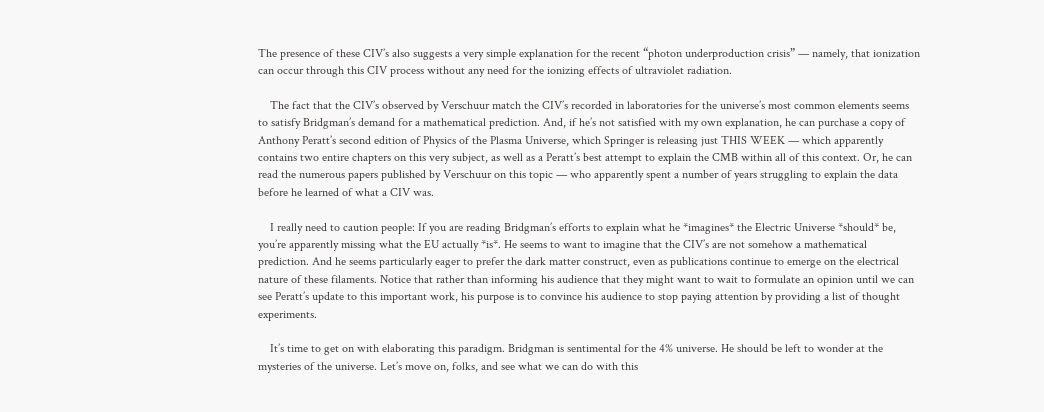The presence of these CIV’s also suggests a very simple explanation for the recent “photon underproduction crisis” — namely, that ionization can occur through this CIV process without any need for the ionizing effects of ultraviolet radiation.

    The fact that the CIV’s observed by Verschuur match the CIV’s recorded in laboratories for the universe’s most common elements seems to satisfy Bridgman’s demand for a mathematical prediction. And, if he’s not satisfied with my own explanation, he can purchase a copy of Anthony Peratt’s second edition of Physics of the Plasma Universe, which Springer is releasing just THIS WEEK — which apparently contains two entire chapters on this very subject, as well as a Peratt’s best attempt to explain the CMB within all of this context. Or, he can read the numerous papers published by Verschuur on this topic — who apparently spent a number of years struggling to explain the data before he learned of what a CIV was.

    I really need to caution people: If you are reading Bridgman’s efforts to explain what he *imagines* the Electric Universe *should* be, you’re apparently missing what the EU actually *is*. He seems to want to imagine that the CIV’s are not somehow a mathematical prediction. And he seems particularly eager to prefer the dark matter construct, even as publications continue to emerge on the electrical nature of these filaments. Notice that rather than informing his audience that they might want to wait to formulate an opinion until we can see Peratt’s update to this important work, his purpose is to convince his audience to stop paying attention by providing a list of thought experiments.

    It’s time to get on with elaborating this paradigm. Bridgman is sentimental for the 4% universe. He should be left to wonder at the mysteries of the universe. Let’s move on, folks, and see what we can do with this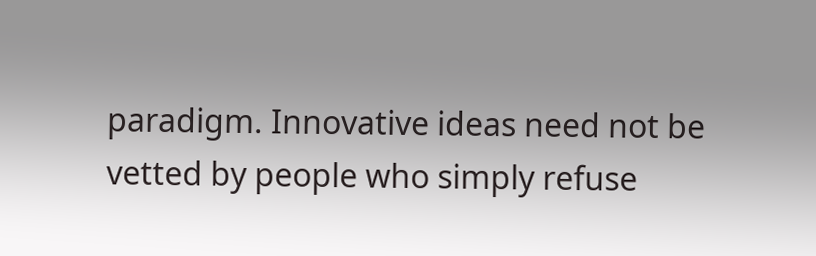paradigm. Innovative ideas need not be vetted by people who simply refuse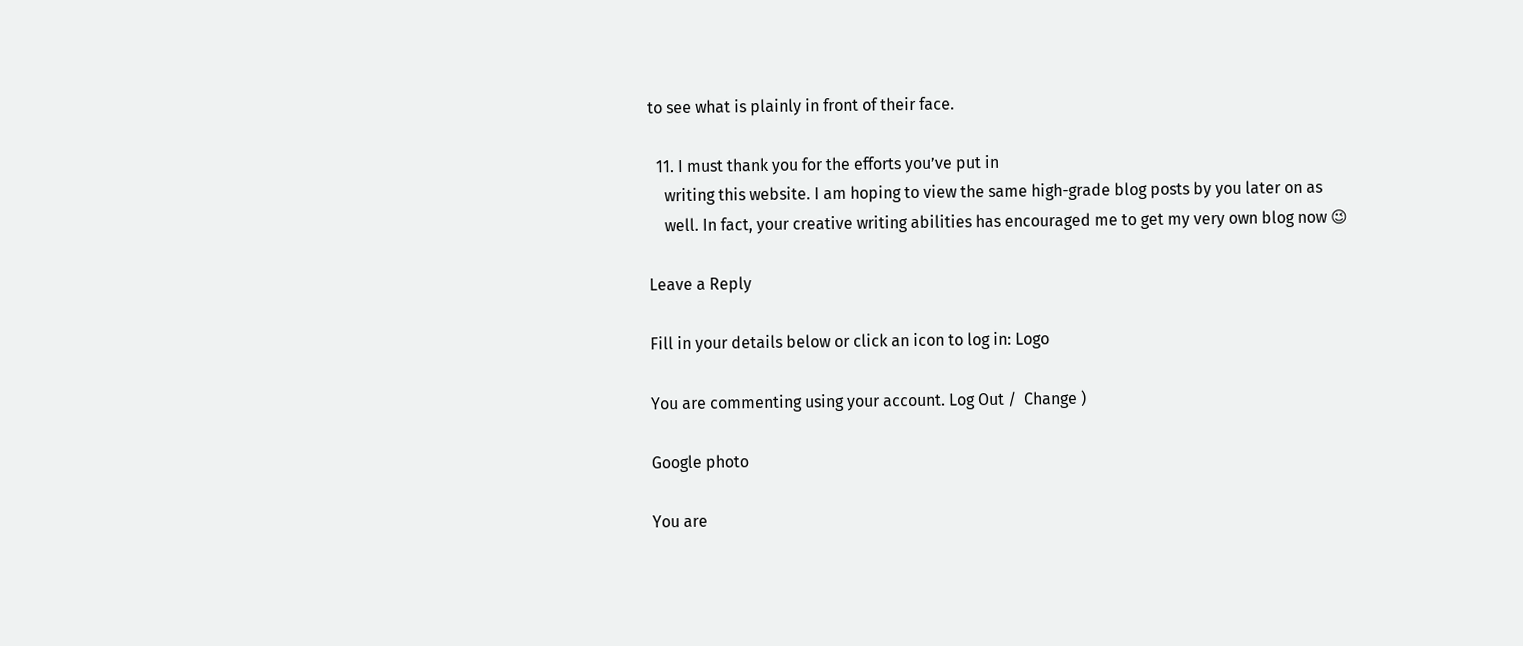to see what is plainly in front of their face.

  11. I must thank you for the efforts you’ve put in
    writing this website. I am hoping to view the same high-grade blog posts by you later on as
    well. In fact, your creative writing abilities has encouraged me to get my very own blog now 😉

Leave a Reply

Fill in your details below or click an icon to log in: Logo

You are commenting using your account. Log Out /  Change )

Google photo

You are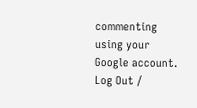commenting using your Google account. Log Out /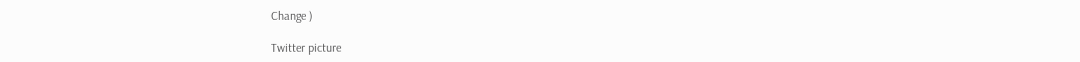Change )

Twitter picture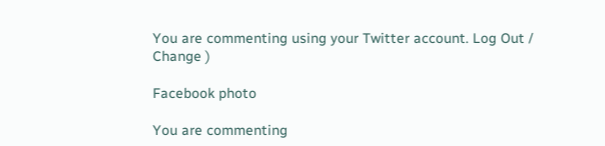You are commenting using your Twitter account. Log Out /  Change )

Facebook photo

You are commenting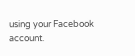using your Facebook account.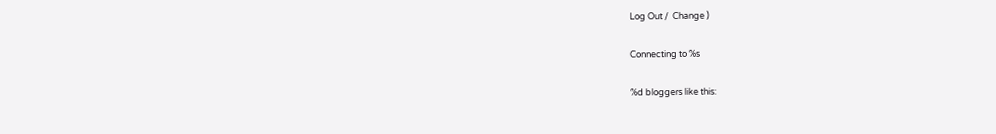Log Out /  Change )

Connecting to %s

%d bloggers like this: